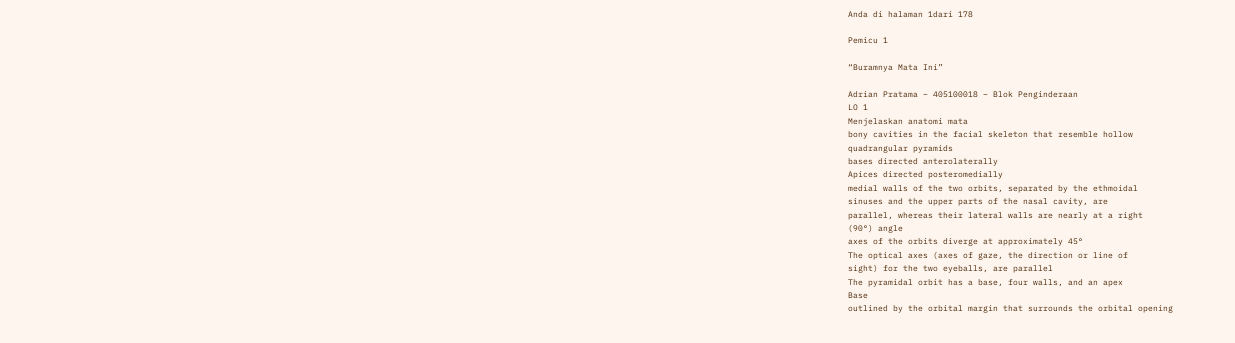Anda di halaman 1dari 178

Pemicu 1

“Buramnya Mata Ini”

Adrian Pratama – 405100018 – Blok Penginderaan
LO 1
Menjelaskan anatomi mata
bony cavities in the facial skeleton that resemble hollow
quadrangular pyramids
bases directed anterolaterally
Apices directed posteromedially
medial walls of the two orbits, separated by the ethmoidal
sinuses and the upper parts of the nasal cavity, are
parallel, whereas their lateral walls are nearly at a right
(90°) angle
axes of the orbits diverge at approximately 45°
The optical axes (axes of gaze, the direction or line of
sight) for the two eyeballs, are parallel
The pyramidal orbit has a base, four walls, and an apex
Base
outlined by the orbital margin that surrounds the orbital opening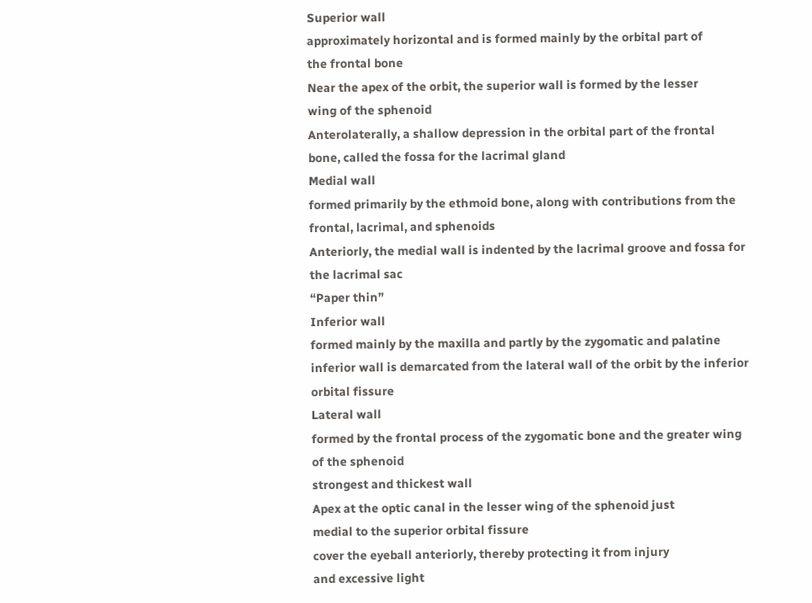Superior wall
approximately horizontal and is formed mainly by the orbital part of
the frontal bone
Near the apex of the orbit, the superior wall is formed by the lesser
wing of the sphenoid
Anterolaterally, a shallow depression in the orbital part of the frontal
bone, called the fossa for the lacrimal gland
Medial wall
formed primarily by the ethmoid bone, along with contributions from the
frontal, lacrimal, and sphenoids
Anteriorly, the medial wall is indented by the lacrimal groove and fossa for
the lacrimal sac
“Paper thin”
Inferior wall
formed mainly by the maxilla and partly by the zygomatic and palatine
inferior wall is demarcated from the lateral wall of the orbit by the inferior
orbital fissure
Lateral wall
formed by the frontal process of the zygomatic bone and the greater wing
of the sphenoid
strongest and thickest wall
Apex at the optic canal in the lesser wing of the sphenoid just
medial to the superior orbital fissure
cover the eyeball anteriorly, thereby protecting it from injury
and excessive light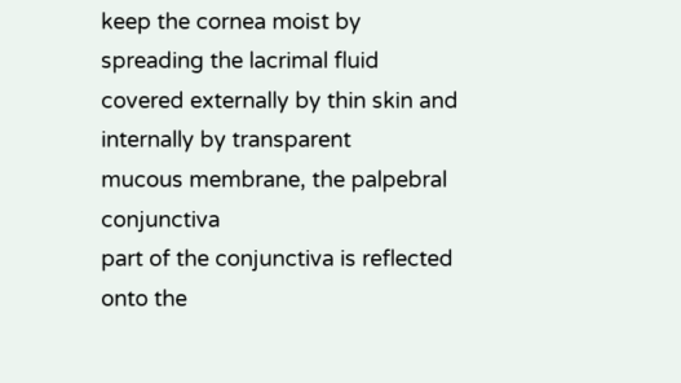keep the cornea moist by spreading the lacrimal fluid
covered externally by thin skin and internally by transparent
mucous membrane, the palpebral conjunctiva
part of the conjunctiva is reflected onto the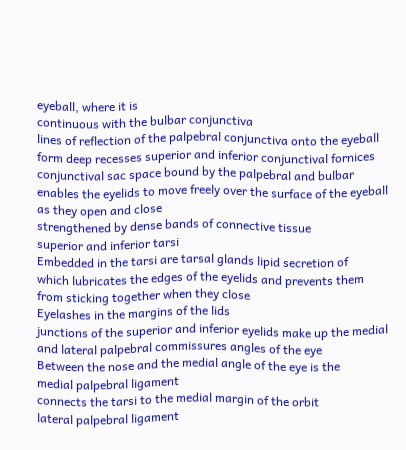eyeball, where it is
continuous with the bulbar conjunctiva
lines of reflection of the palpebral conjunctiva onto the eyeball
form deep recesses superior and inferior conjunctival fornices
conjunctival sac space bound by the palpebral and bulbar
enables the eyelids to move freely over the surface of the eyeball
as they open and close
strengthened by dense bands of connective tissue
superior and inferior tarsi
Embedded in the tarsi are tarsal glands lipid secretion of
which lubricates the edges of the eyelids and prevents them
from sticking together when they close
Eyelashes in the margins of the lids
junctions of the superior and inferior eyelids make up the medial
and lateral palpebral commissures angles of the eye
Between the nose and the medial angle of the eye is the
medial palpebral ligament
connects the tarsi to the medial margin of the orbit
lateral palpebral ligament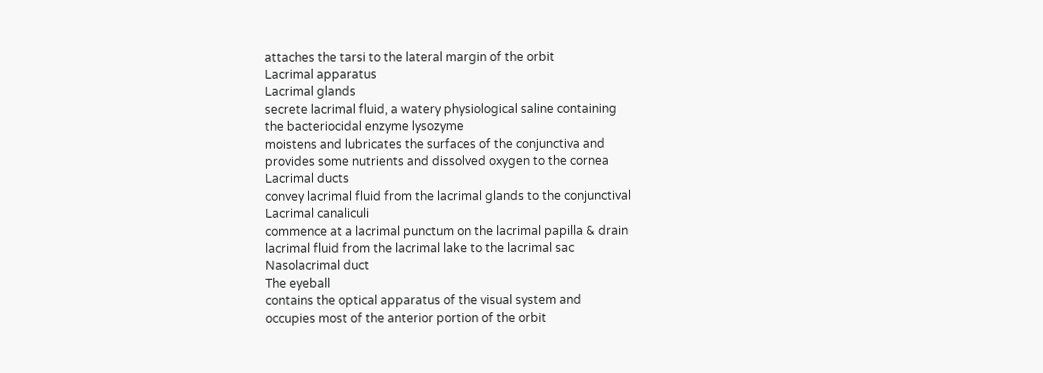attaches the tarsi to the lateral margin of the orbit
Lacrimal apparatus
Lacrimal glands
secrete lacrimal fluid, a watery physiological saline containing
the bacteriocidal enzyme lysozyme
moistens and lubricates the surfaces of the conjunctiva and
provides some nutrients and dissolved oxygen to the cornea
Lacrimal ducts
convey lacrimal fluid from the lacrimal glands to the conjunctival
Lacrimal canaliculi
commence at a lacrimal punctum on the lacrimal papilla & drain
lacrimal fluid from the lacrimal lake to the lacrimal sac
Nasolacrimal duct
The eyeball
contains the optical apparatus of the visual system and
occupies most of the anterior portion of the orbit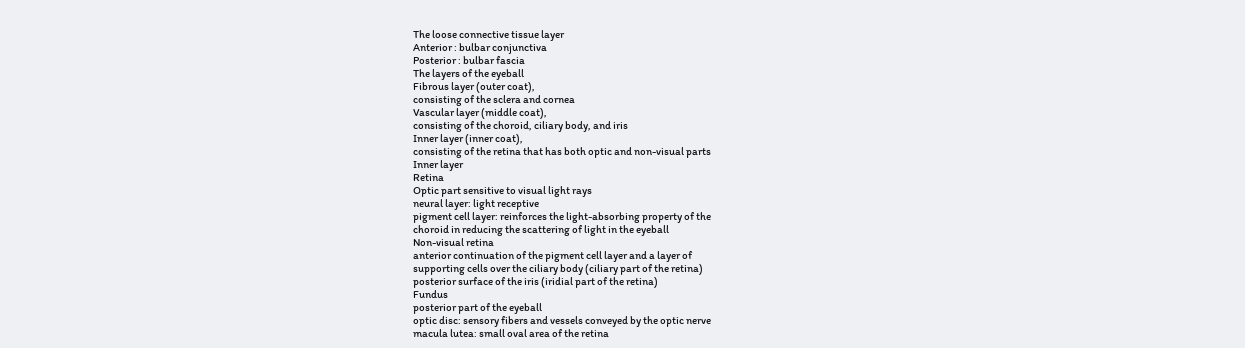The loose connective tissue layer
Anterior : bulbar conjunctiva
Posterior : bulbar fascia
The layers of the eyeball
Fibrous layer (outer coat),
consisting of the sclera and cornea
Vascular layer (middle coat),
consisting of the choroid, ciliary body, and iris
Inner layer (inner coat),
consisting of the retina that has both optic and non-visual parts
Inner layer
Retina
Optic part sensitive to visual light rays
neural layer: light receptive
pigment cell layer: reinforces the light-absorbing property of the
choroid in reducing the scattering of light in the eyeball
Non-visual retina
anterior continuation of the pigment cell layer and a layer of
supporting cells over the ciliary body (ciliary part of the retina)
posterior surface of the iris (iridial part of the retina)
Fundus
posterior part of the eyeball
optic disc: sensory fibers and vessels conveyed by the optic nerve
macula lutea: small oval area of the retina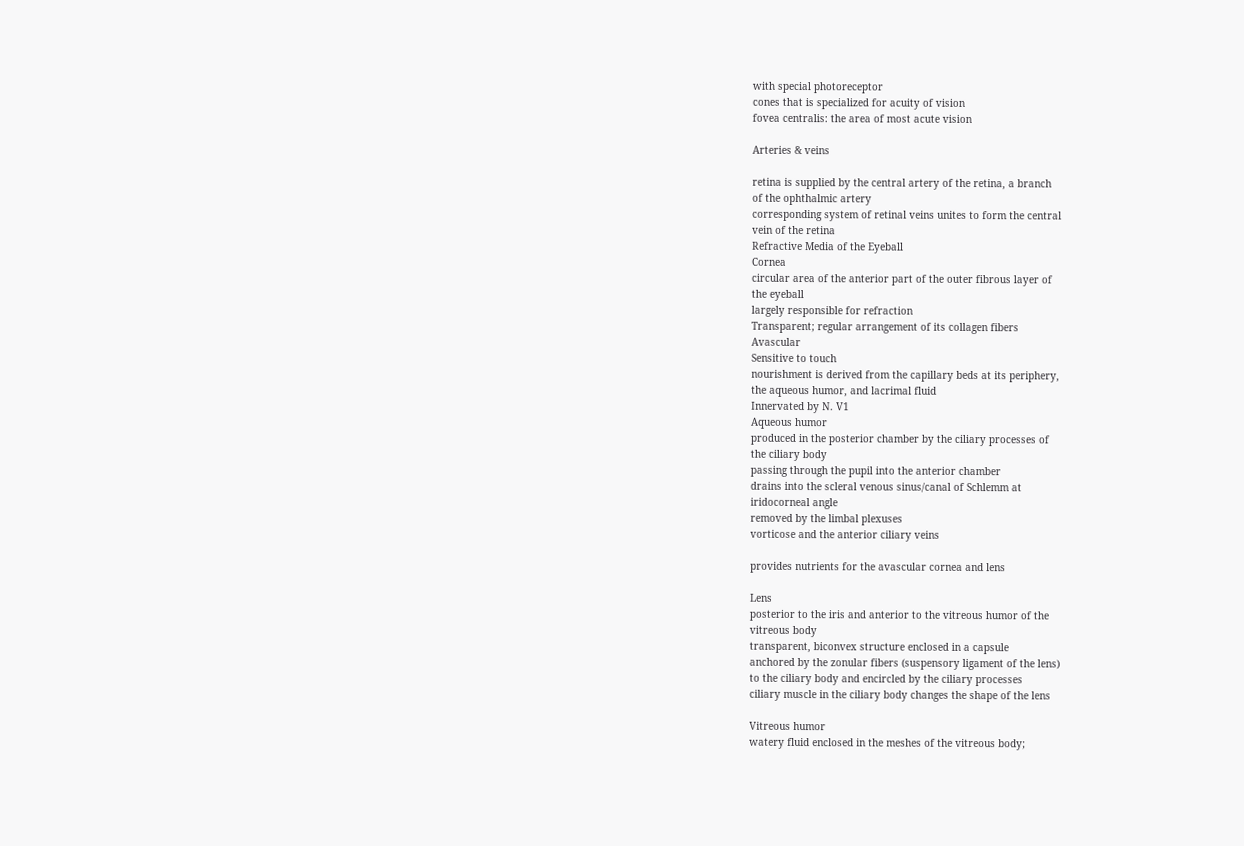with special photoreceptor
cones that is specialized for acuity of vision
fovea centralis: the area of most acute vision

Arteries & veins

retina is supplied by the central artery of the retina, a branch
of the ophthalmic artery
corresponding system of retinal veins unites to form the central
vein of the retina
Refractive Media of the Eyeball
Cornea
circular area of the anterior part of the outer fibrous layer of
the eyeball
largely responsible for refraction
Transparent; regular arrangement of its collagen fibers
Avascular
Sensitive to touch
nourishment is derived from the capillary beds at its periphery,
the aqueous humor, and lacrimal fluid
Innervated by N. V1
Aqueous humor
produced in the posterior chamber by the ciliary processes of
the ciliary body
passing through the pupil into the anterior chamber
drains into the scleral venous sinus/canal of Schlemm at
iridocorneal angle
removed by the limbal plexuses
vorticose and the anterior ciliary veins

provides nutrients for the avascular cornea and lens

Lens
posterior to the iris and anterior to the vitreous humor of the
vitreous body
transparent, biconvex structure enclosed in a capsule
anchored by the zonular fibers (suspensory ligament of the lens)
to the ciliary body and encircled by the ciliary processes
ciliary muscle in the ciliary body changes the shape of the lens

Vitreous humor
watery fluid enclosed in the meshes of the vitreous body;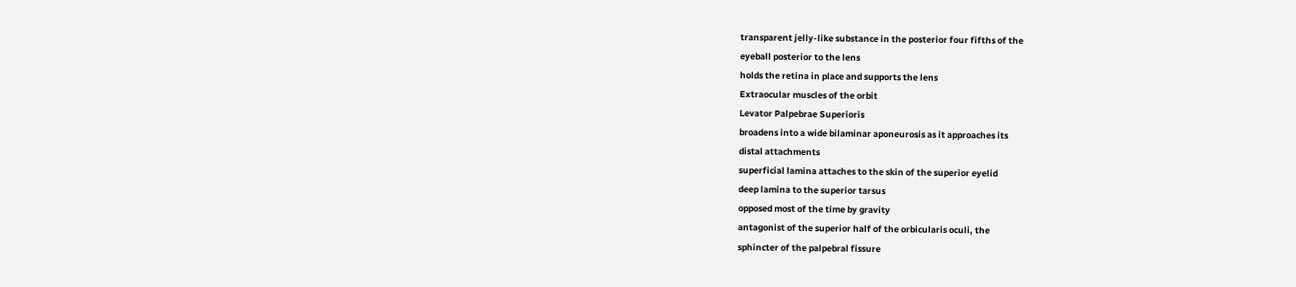transparent jelly-like substance in the posterior four fifths of the
eyeball posterior to the lens
holds the retina in place and supports the lens
Extraocular muscles of the orbit
Levator Palpebrae Superioris
broadens into a wide bilaminar aponeurosis as it approaches its
distal attachments
superficial lamina attaches to the skin of the superior eyelid
deep lamina to the superior tarsus
opposed most of the time by gravity
antagonist of the superior half of the orbicularis oculi, the
sphincter of the palpebral fissure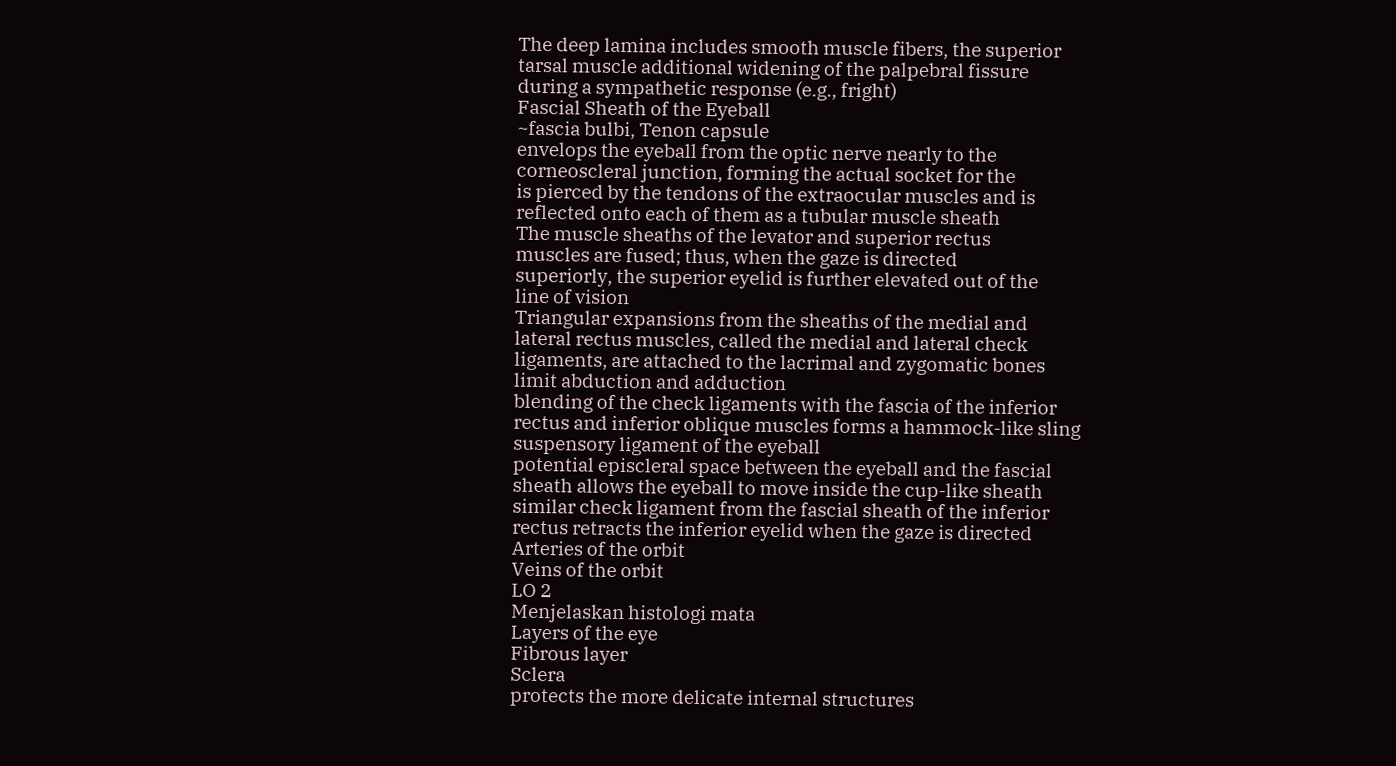The deep lamina includes smooth muscle fibers, the superior
tarsal muscle additional widening of the palpebral fissure
during a sympathetic response (e.g., fright)
Fascial Sheath of the Eyeball
~fascia bulbi, Tenon capsule
envelops the eyeball from the optic nerve nearly to the
corneoscleral junction, forming the actual socket for the
is pierced by the tendons of the extraocular muscles and is
reflected onto each of them as a tubular muscle sheath
The muscle sheaths of the levator and superior rectus
muscles are fused; thus, when the gaze is directed
superiorly, the superior eyelid is further elevated out of the
line of vision
Triangular expansions from the sheaths of the medial and
lateral rectus muscles, called the medial and lateral check
ligaments, are attached to the lacrimal and zygomatic bones
limit abduction and adduction
blending of the check ligaments with the fascia of the inferior
rectus and inferior oblique muscles forms a hammock-like sling
suspensory ligament of the eyeball
potential episcleral space between the eyeball and the fascial
sheath allows the eyeball to move inside the cup-like sheath
similar check ligament from the fascial sheath of the inferior
rectus retracts the inferior eyelid when the gaze is directed
Arteries of the orbit
Veins of the orbit
LO 2
Menjelaskan histologi mata
Layers of the eye
Fibrous layer
Sclera
protects the more delicate internal structures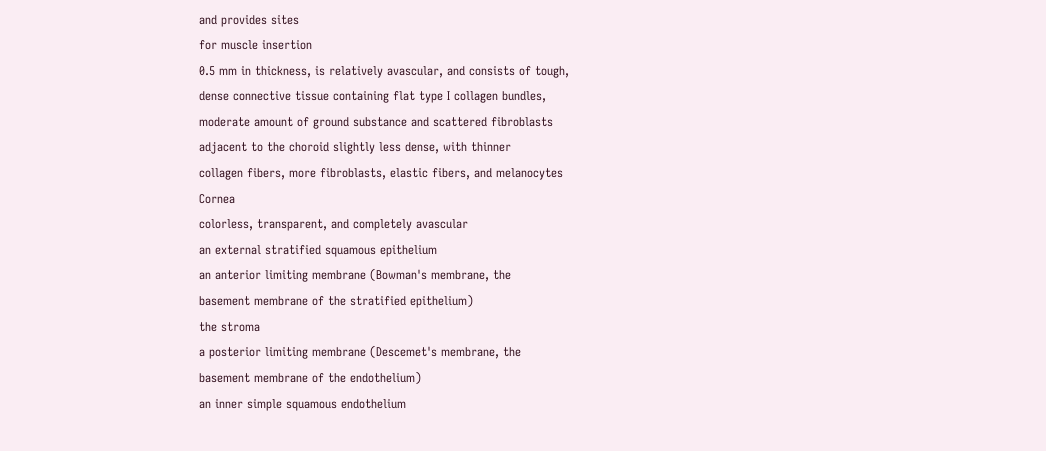and provides sites
for muscle insertion
0.5 mm in thickness, is relatively avascular, and consists of tough,
dense connective tissue containing flat type I collagen bundles,
moderate amount of ground substance and scattered fibroblasts
adjacent to the choroid slightly less dense, with thinner
collagen fibers, more fibroblasts, elastic fibers, and melanocytes
Cornea
colorless, transparent, and completely avascular
an external stratified squamous epithelium
an anterior limiting membrane (Bowman's membrane, the
basement membrane of the stratified epithelium)
the stroma
a posterior limiting membrane (Descemet's membrane, the
basement membrane of the endothelium)
an inner simple squamous endothelium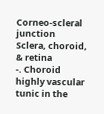Corneo-scleral junction
Sclera, choroid, & retina
-. Choroid
highly vascular tunic in the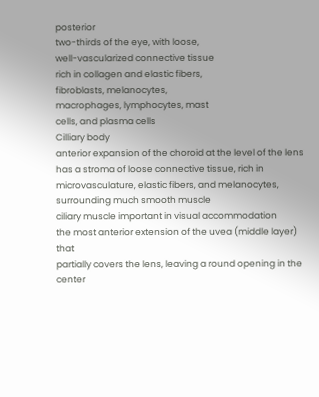posterior
two-thirds of the eye, with loose,
well-vascularized connective tissue
rich in collagen and elastic fibers,
fibroblasts, melanocytes,
macrophages, lymphocytes, mast
cells, and plasma cells
Cilliary body
anterior expansion of the choroid at the level of the lens
has a stroma of loose connective tissue, rich in
microvasculature, elastic fibers, and melanocytes,
surrounding much smooth muscle
ciliary muscle important in visual accommodation
the most anterior extension of the uvea (middle layer) that
partially covers the lens, leaving a round opening in the
center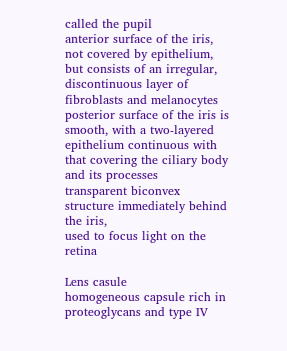called the pupil
anterior surface of the iris, not covered by epithelium,
but consists of an irregular, discontinuous layer of
fibroblasts and melanocytes
posterior surface of the iris is smooth, with a two-layered
epithelium continuous with that covering the ciliary body
and its processes
transparent biconvex structure immediately behind the iris,
used to focus light on the retina

Lens casule
homogeneous capsule rich in proteoglycans and type IV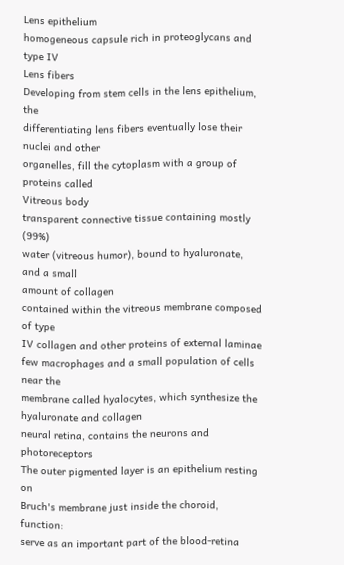Lens epithelium
homogeneous capsule rich in proteoglycans and type IV
Lens fibers
Developing from stem cells in the lens epithelium, the
differentiating lens fibers eventually lose their nuclei and other
organelles, fill the cytoplasm with a group of proteins called
Vitreous body
transparent connective tissue containing mostly (99%)
water (vitreous humor), bound to hyaluronate, and a small
amount of collagen
contained within the vitreous membrane composed of type
IV collagen and other proteins of external laminae
few macrophages and a small population of cells near the
membrane called hyalocytes, which synthesize the
hyaluronate and collagen
neural retina, contains the neurons and photoreceptors
The outer pigmented layer is an epithelium resting on
Bruch's membrane just inside the choroid, function:
serve as an important part of the blood-retina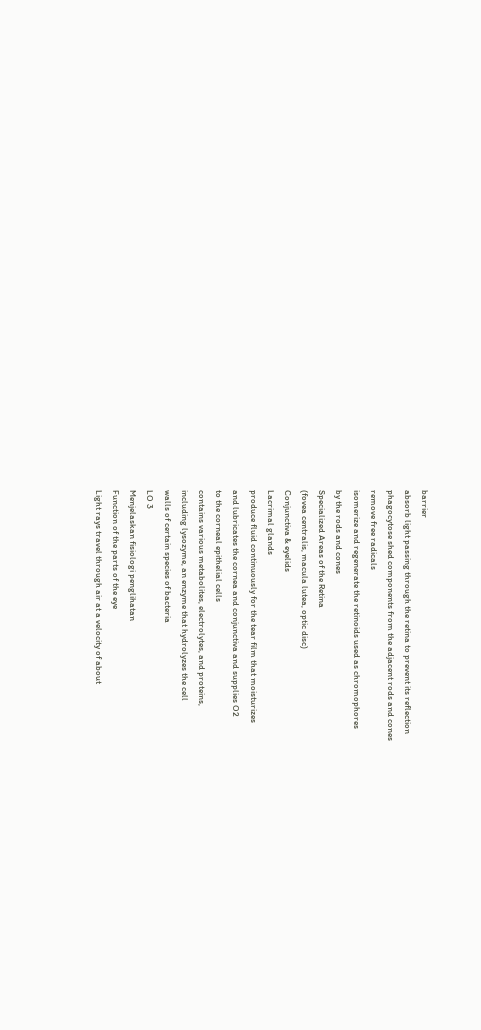barrier
absorb light passing through the retina to prevent its reflection
phagocytose shed components from the adjacent rods and cones
remove free radicals
isomerize and regenerate the retinoids used as chromophores
by the rods and cones
Specialized Areas of the Retina
(fovea centralis, macula lutea, optic disc)
Conjunctiva & eyelids
Lacrimal glands
produce fluid continuously for the tear film that moisturizes
and lubricates the cornea and conjunctiva and supplies O2
to the corneal epithelial cells
contains various metabolites, electrolytes, and proteins,
including lysozyme, an enzyme that hydrolyzes the cell
walls of certain species of bacteria
LO 3
Menjelaskan fisiologi penglihatan
Function of the parts of the eye
Light rays travel through air at a velocity of about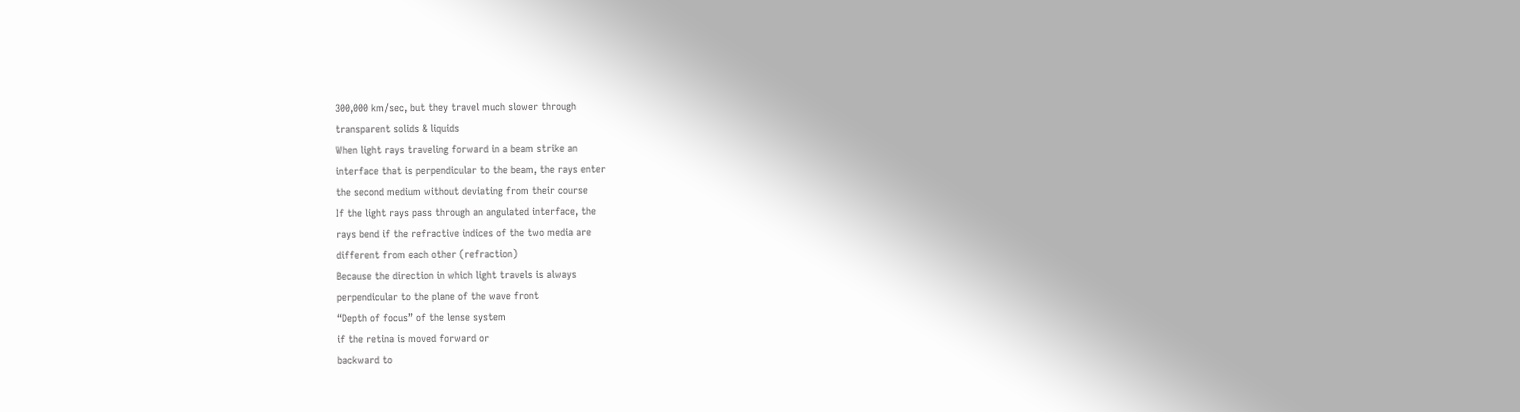300,000 km/sec, but they travel much slower through
transparent solids & liquids
When light rays traveling forward in a beam strike an
interface that is perpendicular to the beam, the rays enter
the second medium without deviating from their course
If the light rays pass through an angulated interface, the
rays bend if the refractive indices of the two media are
different from each other (refraction)
Because the direction in which light travels is always
perpendicular to the plane of the wave front
“Depth of focus” of the lense system
if the retina is moved forward or
backward to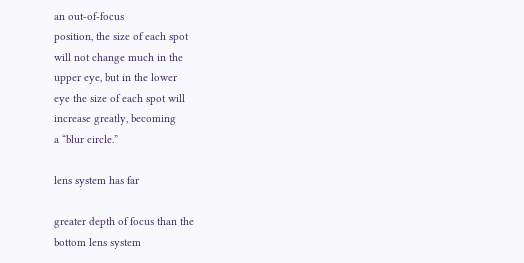an out-of-focus
position, the size of each spot
will not change much in the
upper eye, but in the lower
eye the size of each spot will
increase greatly, becoming
a “blur circle.”

lens system has far

greater depth of focus than the
bottom lens system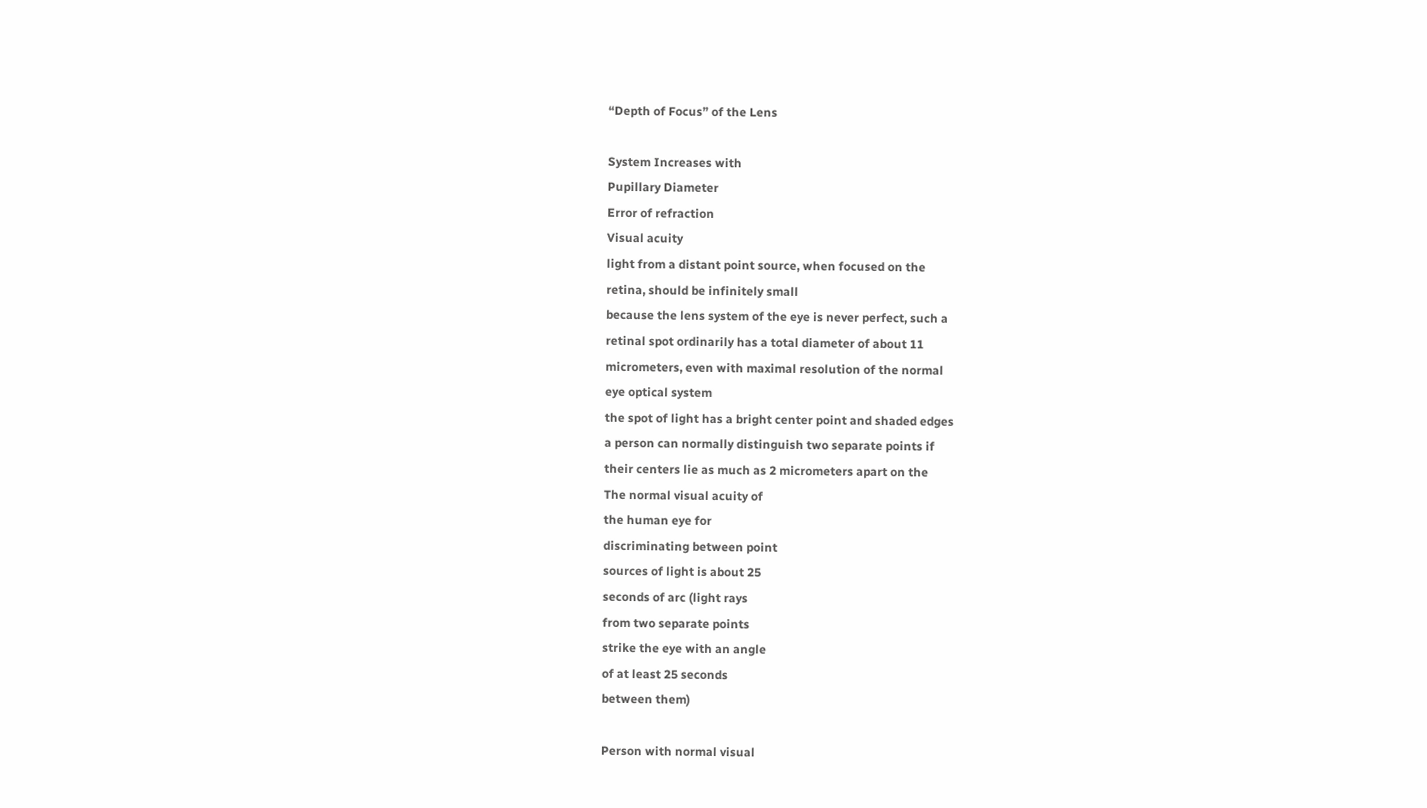“Depth of Focus” of the Lens

System Increases with
Pupillary Diameter
Error of refraction
Visual acuity
light from a distant point source, when focused on the
retina, should be infinitely small
because the lens system of the eye is never perfect, such a
retinal spot ordinarily has a total diameter of about 11
micrometers, even with maximal resolution of the normal
eye optical system
the spot of light has a bright center point and shaded edges
a person can normally distinguish two separate points if
their centers lie as much as 2 micrometers apart on the
The normal visual acuity of
the human eye for
discriminating between point
sources of light is about 25
seconds of arc (light rays
from two separate points
strike the eye with an angle
of at least 25 seconds
between them)

Person with normal visual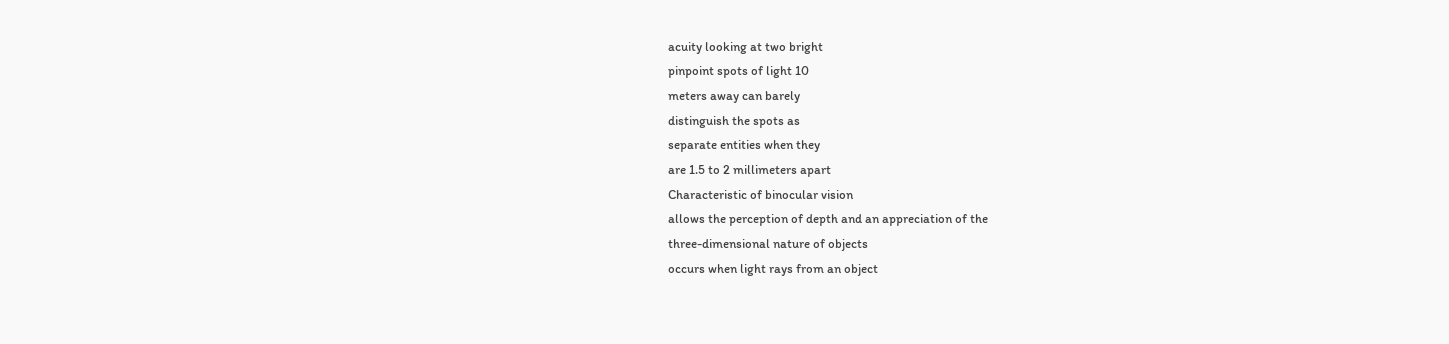acuity looking at two bright
pinpoint spots of light 10
meters away can barely
distinguish the spots as
separate entities when they
are 1.5 to 2 millimeters apart
Characteristic of binocular vision
allows the perception of depth and an appreciation of the
three-dimensional nature of objects
occurs when light rays from an object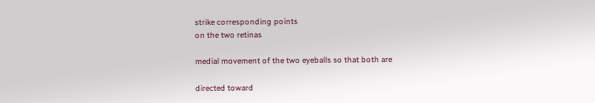strike corresponding points
on the two retinas

medial movement of the two eyeballs so that both are

directed toward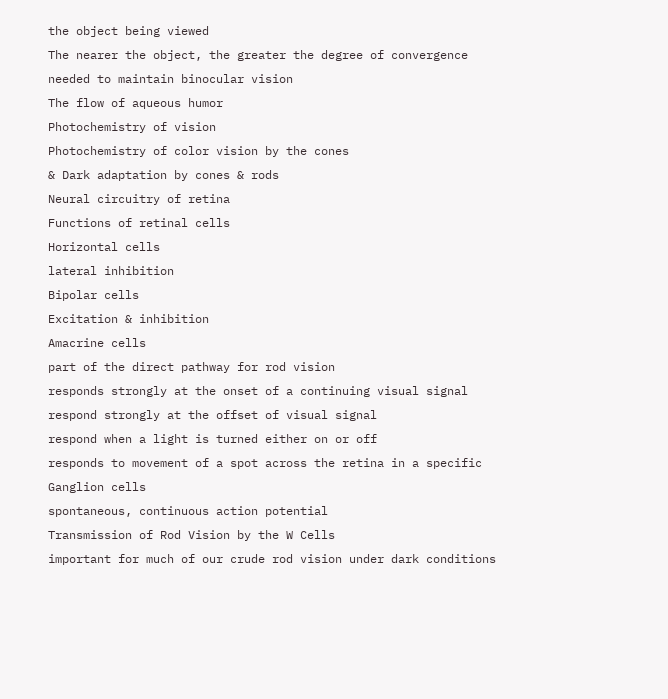the object being viewed
The nearer the object, the greater the degree of convergence
needed to maintain binocular vision
The flow of aqueous humor
Photochemistry of vision
Photochemistry of color vision by the cones
& Dark adaptation by cones & rods
Neural circuitry of retina
Functions of retinal cells
Horizontal cells
lateral inhibition
Bipolar cells
Excitation & inhibition
Amacrine cells
part of the direct pathway for rod vision
responds strongly at the onset of a continuing visual signal
respond strongly at the offset of visual signal
respond when a light is turned either on or off
responds to movement of a spot across the retina in a specific
Ganglion cells
spontaneous, continuous action potential
Transmission of Rod Vision by the W Cells
important for much of our crude rod vision under dark conditions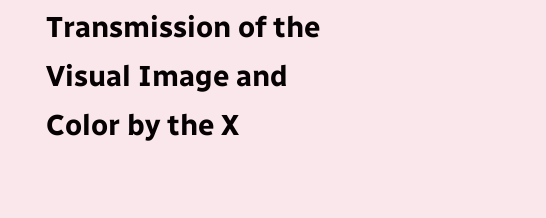Transmission of the Visual Image and Color by the X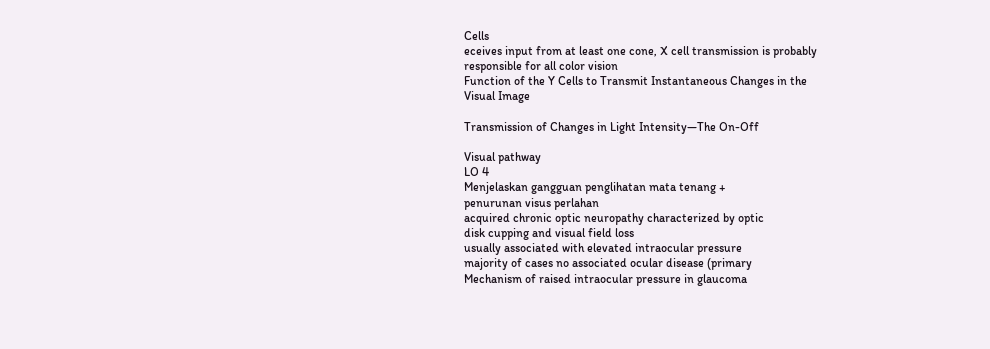Cells
eceives input from at least one cone, X cell transmission is probably
responsible for all color vision
Function of the Y Cells to Transmit Instantaneous Changes in the
Visual Image

Transmission of Changes in Light Intensity—The On-Off

Visual pathway
LO 4
Menjelaskan gangguan penglihatan mata tenang +
penurunan visus perlahan
acquired chronic optic neuropathy characterized by optic
disk cupping and visual field loss
usually associated with elevated intraocular pressure
majority of cases no associated ocular disease (primary
Mechanism of raised intraocular pressure in glaucoma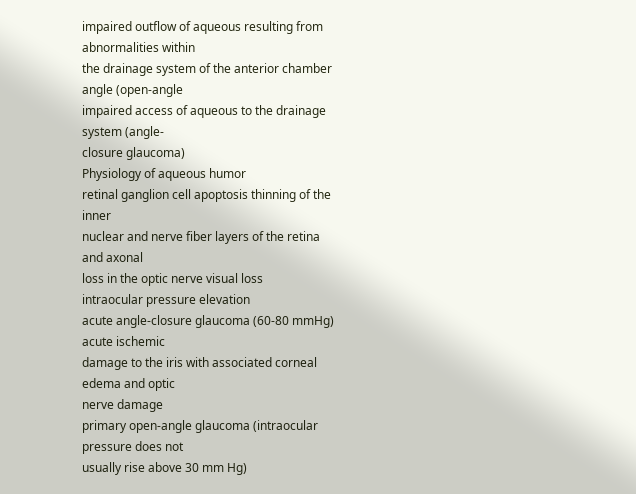impaired outflow of aqueous resulting from abnormalities within
the drainage system of the anterior chamber angle (open-angle
impaired access of aqueous to the drainage system (angle-
closure glaucoma)
Physiology of aqueous humor
retinal ganglion cell apoptosis thinning of the inner
nuclear and nerve fiber layers of the retina and axonal
loss in the optic nerve visual loss
intraocular pressure elevation
acute angle-closure glaucoma (60-80 mmHg) acute ischemic
damage to the iris with associated corneal edema and optic
nerve damage
primary open-angle glaucoma (intraocular pressure does not
usually rise above 30 mm Hg)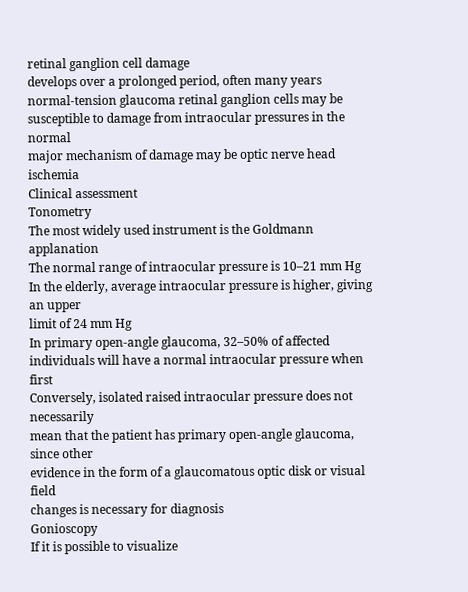retinal ganglion cell damage
develops over a prolonged period, often many years
normal-tension glaucoma retinal ganglion cells may be
susceptible to damage from intraocular pressures in the normal
major mechanism of damage may be optic nerve head ischemia
Clinical assessment
Tonometry
The most widely used instrument is the Goldmann applanation
The normal range of intraocular pressure is 10–21 mm Hg
In the elderly, average intraocular pressure is higher, giving an upper
limit of 24 mm Hg
In primary open-angle glaucoma, 32–50% of affected
individuals will have a normal intraocular pressure when first
Conversely, isolated raised intraocular pressure does not necessarily
mean that the patient has primary open-angle glaucoma, since other
evidence in the form of a glaucomatous optic disk or visual field
changes is necessary for diagnosis
Gonioscopy
If it is possible to visualize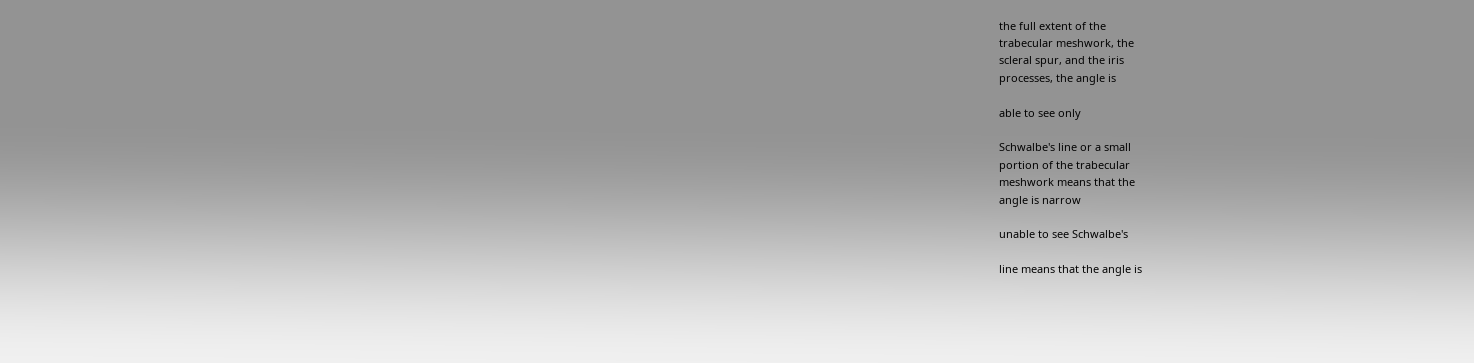the full extent of the
trabecular meshwork, the
scleral spur, and the iris
processes, the angle is

able to see only

Schwalbe's line or a small
portion of the trabecular
meshwork means that the
angle is narrow

unable to see Schwalbe's

line means that the angle is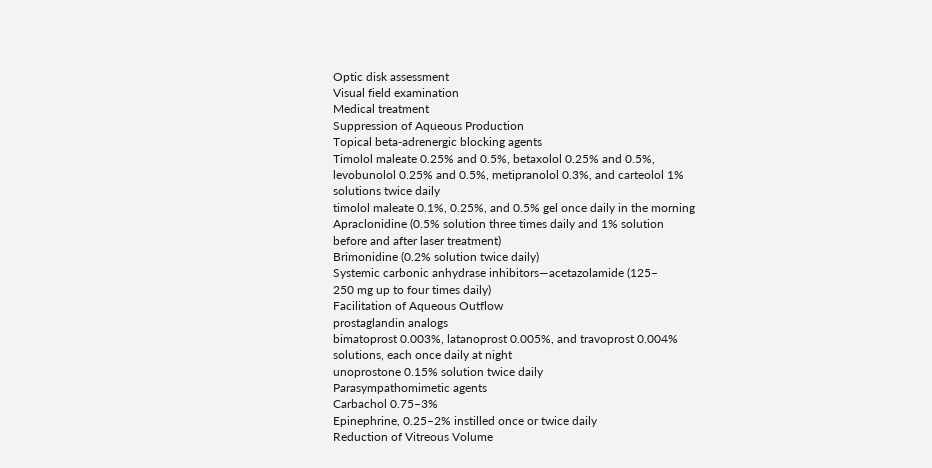Optic disk assessment
Visual field examination
Medical treatment
Suppression of Aqueous Production
Topical beta-adrenergic blocking agents
Timolol maleate 0.25% and 0.5%, betaxolol 0.25% and 0.5%,
levobunolol 0.25% and 0.5%, metipranolol 0.3%, and carteolol 1%
solutions twice daily
timolol maleate 0.1%, 0.25%, and 0.5% gel once daily in the morning
Apraclonidine (0.5% solution three times daily and 1% solution
before and after laser treatment)
Brimonidine (0.2% solution twice daily)
Systemic carbonic anhydrase inhibitors—acetazolamide (125–
250 mg up to four times daily)
Facilitation of Aqueous Outflow
prostaglandin analogs
bimatoprost 0.003%, latanoprost 0.005%, and travoprost 0.004%
solutions, each once daily at night
unoprostone 0.15% solution twice daily
Parasympathomimetic agents
Carbachol 0.75–3%
Epinephrine, 0.25–2% instilled once or twice daily
Reduction of Vitreous Volume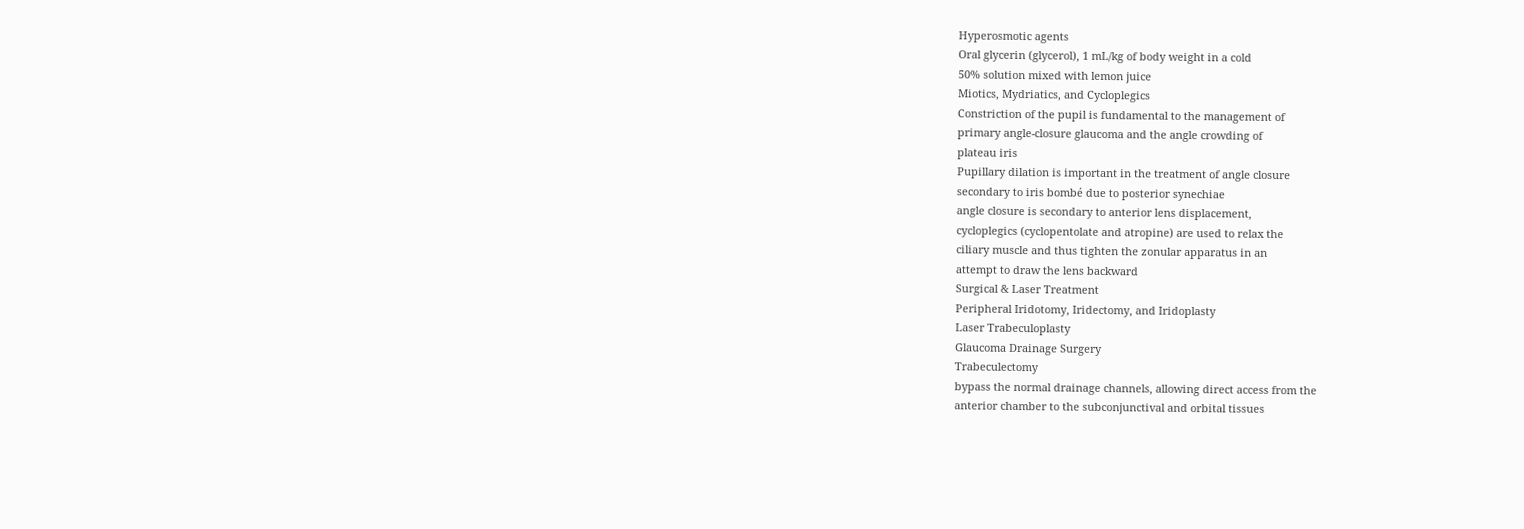Hyperosmotic agents
Oral glycerin (glycerol), 1 mL/kg of body weight in a cold
50% solution mixed with lemon juice
Miotics, Mydriatics, and Cycloplegics
Constriction of the pupil is fundamental to the management of
primary angle-closure glaucoma and the angle crowding of
plateau iris
Pupillary dilation is important in the treatment of angle closure
secondary to iris bombé due to posterior synechiae
angle closure is secondary to anterior lens displacement,
cycloplegics (cyclopentolate and atropine) are used to relax the
ciliary muscle and thus tighten the zonular apparatus in an
attempt to draw the lens backward
Surgical & Laser Treatment
Peripheral Iridotomy, Iridectomy, and Iridoplasty
Laser Trabeculoplasty
Glaucoma Drainage Surgery
Trabeculectomy
bypass the normal drainage channels, allowing direct access from the
anterior chamber to the subconjunctival and orbital tissues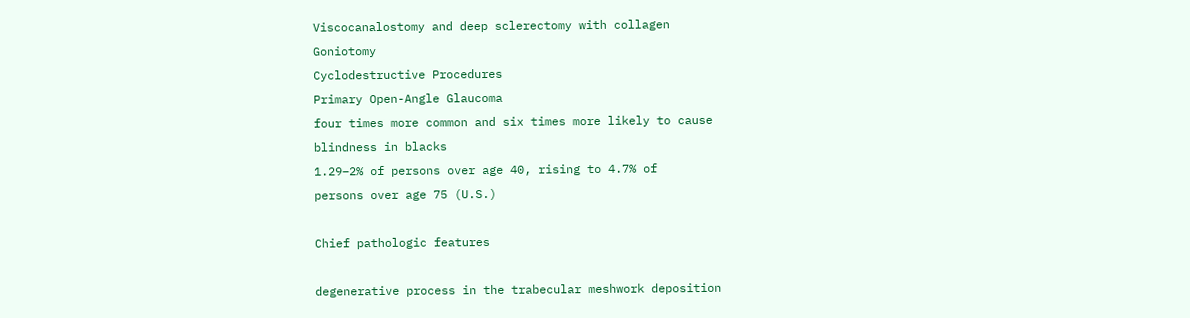Viscocanalostomy and deep sclerectomy with collagen
Goniotomy
Cyclodestructive Procedures
Primary Open-Angle Glaucoma
four times more common and six times more likely to cause
blindness in blacks
1.29–2% of persons over age 40, rising to 4.7% of
persons over age 75 (U.S.)

Chief pathologic features

degenerative process in the trabecular meshwork deposition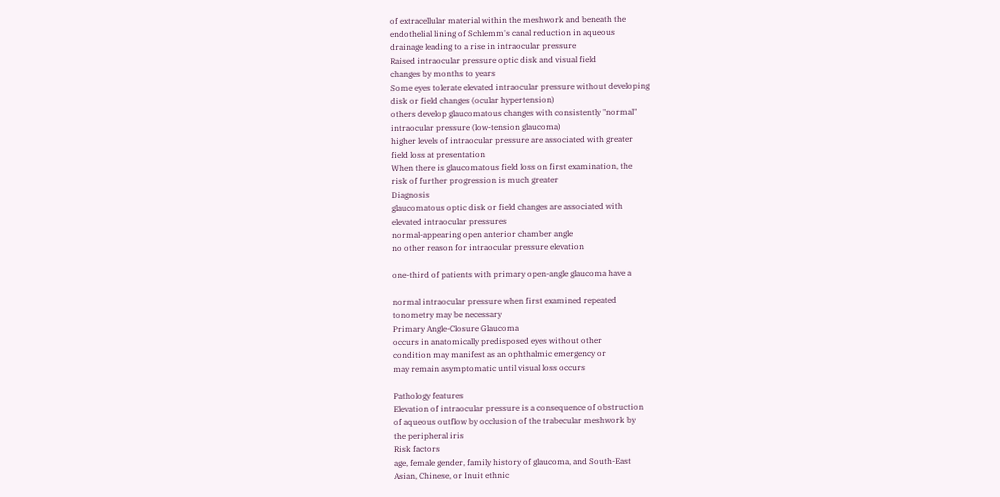of extracellular material within the meshwork and beneath the
endothelial lining of Schlemm's canal reduction in aqueous
drainage leading to a rise in intraocular pressure
Raised intraocular pressure optic disk and visual field
changes by months to years
Some eyes tolerate elevated intraocular pressure without developing
disk or field changes (ocular hypertension)
others develop glaucomatous changes with consistently "normal"
intraocular pressure (low-tension glaucoma)
higher levels of intraocular pressure are associated with greater
field loss at presentation
When there is glaucomatous field loss on first examination, the
risk of further progression is much greater
Diagnosis
glaucomatous optic disk or field changes are associated with
elevated intraocular pressures
normal-appearing open anterior chamber angle
no other reason for intraocular pressure elevation

one-third of patients with primary open-angle glaucoma have a

normal intraocular pressure when first examined repeated
tonometry may be necessary
Primary Angle-Closure Glaucoma
occurs in anatomically predisposed eyes without other
condition may manifest as an ophthalmic emergency or
may remain asymptomatic until visual loss occurs

Pathology features
Elevation of intraocular pressure is a consequence of obstruction
of aqueous outflow by occlusion of the trabecular meshwork by
the peripheral iris
Risk factors
age, female gender, family history of glaucoma, and South-East
Asian, Chinese, or Inuit ethnic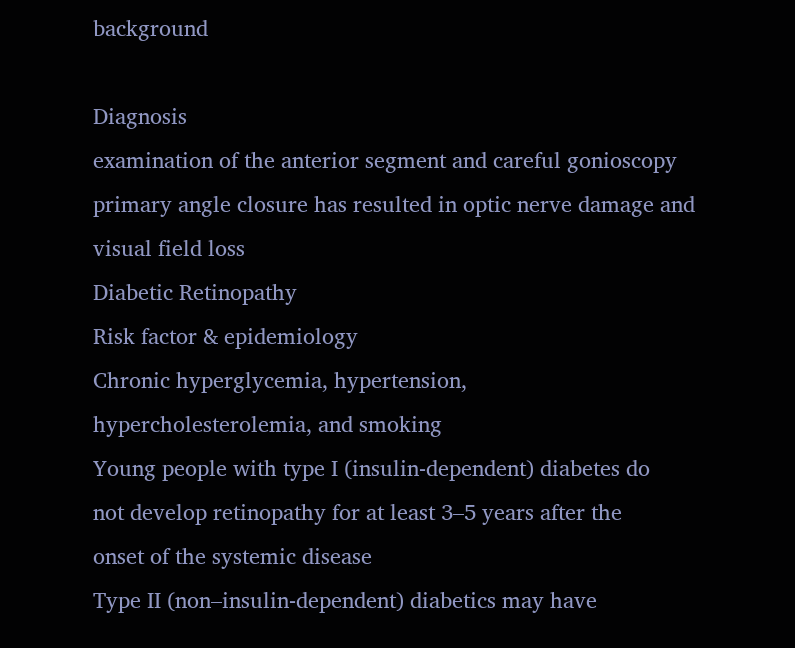background

Diagnosis
examination of the anterior segment and careful gonioscopy
primary angle closure has resulted in optic nerve damage and
visual field loss
Diabetic Retinopathy
Risk factor & epidemiology
Chronic hyperglycemia, hypertension,
hypercholesterolemia, and smoking
Young people with type I (insulin-dependent) diabetes do
not develop retinopathy for at least 3–5 years after the
onset of the systemic disease
Type II (non–insulin-dependent) diabetics may have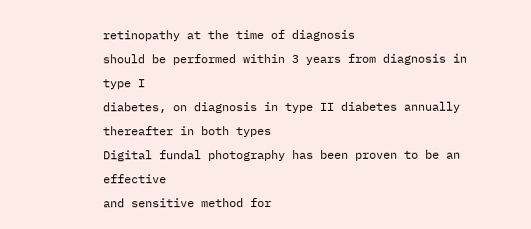retinopathy at the time of diagnosis
should be performed within 3 years from diagnosis in type I
diabetes, on diagnosis in type II diabetes annually
thereafter in both types
Digital fundal photography has been proven to be an effective
and sensitive method for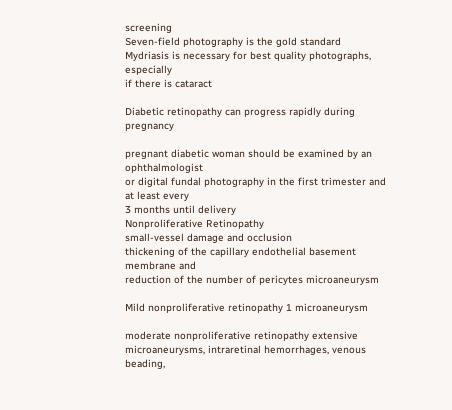screening
Seven-field photography is the gold standard
Mydriasis is necessary for best quality photographs, especially
if there is cataract

Diabetic retinopathy can progress rapidly during pregnancy

pregnant diabetic woman should be examined by an ophthalmologist
or digital fundal photography in the first trimester and at least every
3 months until delivery
Nonproliferative Retinopathy
small-vessel damage and occlusion
thickening of the capillary endothelial basement membrane and
reduction of the number of pericytes microaneurysm

Mild nonproliferative retinopathy 1 microaneurysm

moderate nonproliferative retinopathy extensive
microaneurysms, intraretinal hemorrhages, venous beading,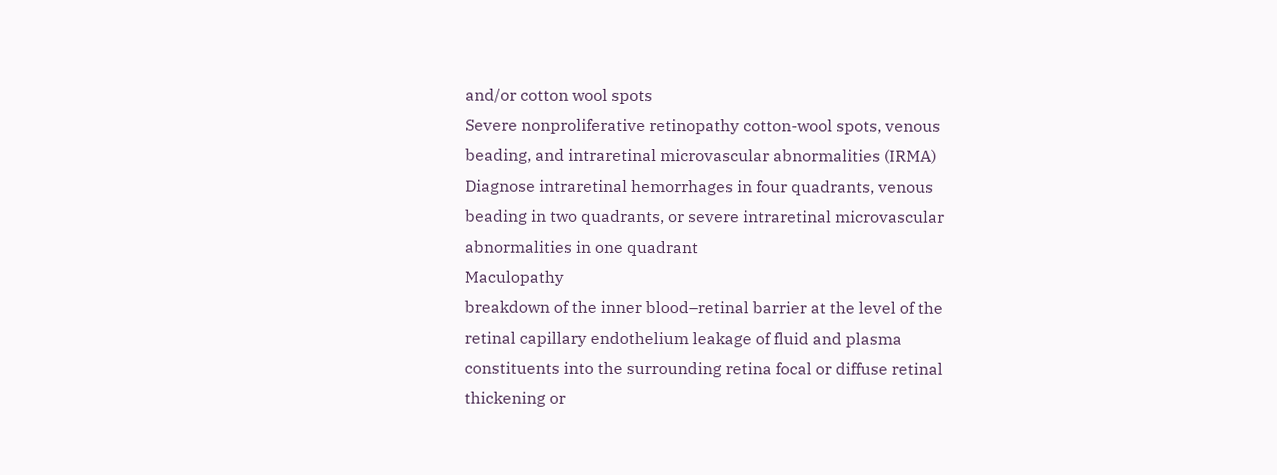and/or cotton wool spots
Severe nonproliferative retinopathy cotton-wool spots, venous
beading, and intraretinal microvascular abnormalities (IRMA)
Diagnose intraretinal hemorrhages in four quadrants, venous
beading in two quadrants, or severe intraretinal microvascular
abnormalities in one quadrant
Maculopathy
breakdown of the inner blood–retinal barrier at the level of the
retinal capillary endothelium leakage of fluid and plasma
constituents into the surrounding retina focal or diffuse retinal
thickening or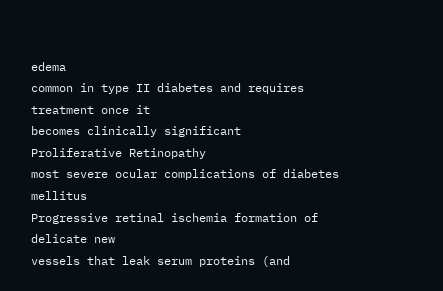edema
common in type II diabetes and requires treatment once it
becomes clinically significant
Proliferative Retinopathy
most severe ocular complications of diabetes mellitus
Progressive retinal ischemia formation of delicate new
vessels that leak serum proteins (and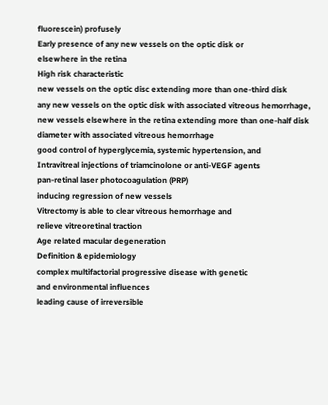fluorescein) profusely
Early presence of any new vessels on the optic disk or
elsewhere in the retina
High risk characteristic
new vessels on the optic disc extending more than one-third disk
any new vessels on the optic disk with associated vitreous hemorrhage,
new vessels elsewhere in the retina extending more than one-half disk
diameter with associated vitreous hemorrhage
good control of hyperglycemia, systemic hypertension, and
Intravitreal injections of triamcinolone or anti-VEGF agents
pan-retinal laser photocoagulation (PRP)
inducing regression of new vessels
Vitrectomy is able to clear vitreous hemorrhage and
relieve vitreoretinal traction
Age related macular degeneration
Definition & epidemiology
complex multifactorial progressive disease with genetic
and environmental influences
leading cause of irreversible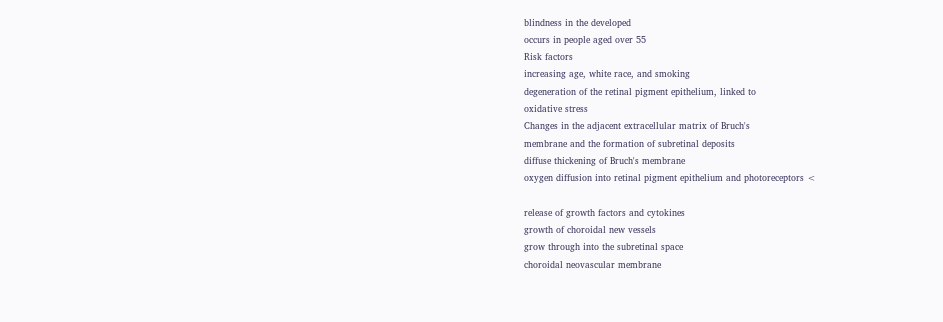blindness in the developed
occurs in people aged over 55
Risk factors
increasing age, white race, and smoking
degeneration of the retinal pigment epithelium, linked to
oxidative stress
Changes in the adjacent extracellular matrix of Bruch's
membrane and the formation of subretinal deposits
diffuse thickening of Bruch's membrane
oxygen diffusion into retinal pigment epithelium and photoreceptors <

release of growth factors and cytokines
growth of choroidal new vessels
grow through into the subretinal space
choroidal neovascular membrane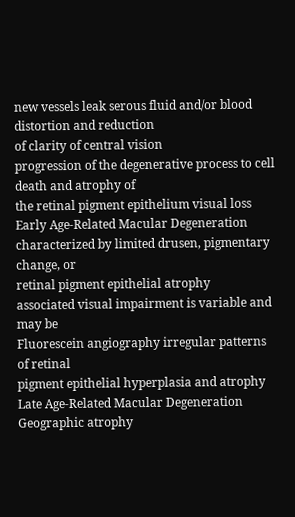new vessels leak serous fluid and/or blood distortion and reduction
of clarity of central vision
progression of the degenerative process to cell death and atrophy of
the retinal pigment epithelium visual loss
Early Age-Related Macular Degeneration
characterized by limited drusen, pigmentary change, or
retinal pigment epithelial atrophy
associated visual impairment is variable and may be
Fluorescein angiography irregular patterns of retinal
pigment epithelial hyperplasia and atrophy
Late Age-Related Macular Degeneration
Geographic atrophy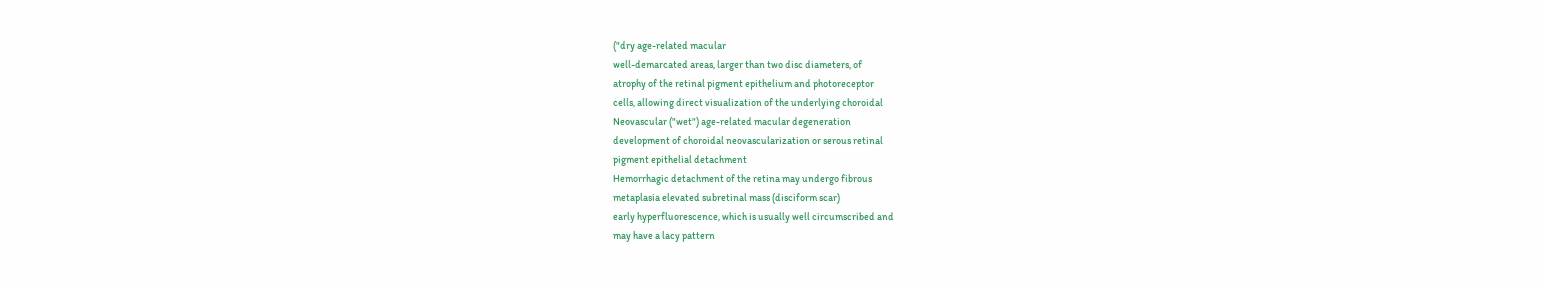("dry age-related macular
well-demarcated areas, larger than two disc diameters, of
atrophy of the retinal pigment epithelium and photoreceptor
cells, allowing direct visualization of the underlying choroidal
Neovascular ("wet") age-related macular degeneration
development of choroidal neovascularization or serous retinal
pigment epithelial detachment
Hemorrhagic detachment of the retina may undergo fibrous
metaplasia elevated subretinal mass (disciform scar)
early hyperfluorescence, which is usually well circumscribed and
may have a lacy pattern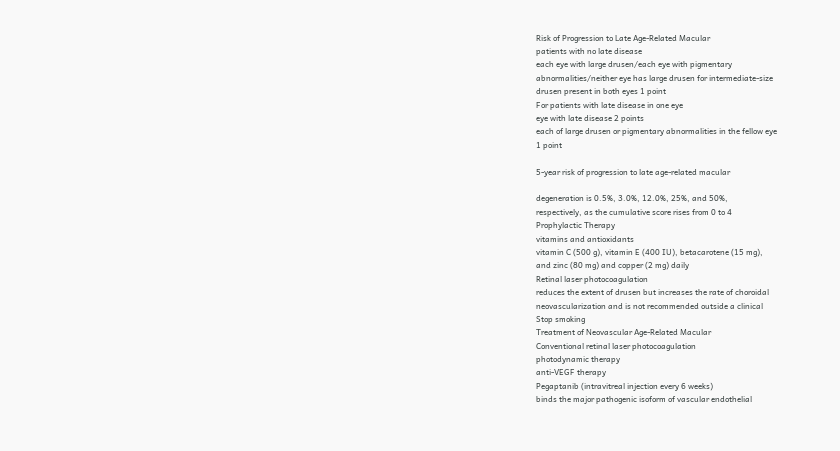Risk of Progression to Late Age-Related Macular
patients with no late disease
each eye with large drusen/each eye with pigmentary
abnormalities/neither eye has large drusen for intermediate-size
drusen present in both eyes 1 point
For patients with late disease in one eye
eye with late disease 2 points
each of large drusen or pigmentary abnormalities in the fellow eye
1 point

5-year risk of progression to late age-related macular

degeneration is 0.5%, 3.0%, 12.0%, 25%, and 50%,
respectively, as the cumulative score rises from 0 to 4
Prophylactic Therapy
vitamins and antioxidants
vitamin C (500 g), vitamin E (400 IU), betacarotene (15 mg),
and zinc (80 mg) and copper (2 mg) daily
Retinal laser photocoagulation
reduces the extent of drusen but increases the rate of choroidal
neovascularization and is not recommended outside a clinical
Stop smoking
Treatment of Neovascular Age-Related Macular
Conventional retinal laser photocoagulation
photodynamic therapy
anti-VEGF therapy
Pegaptanib (intravitreal injection every 6 weeks)
binds the major pathogenic isoform of vascular endothelial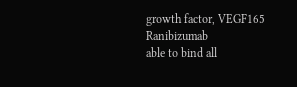growth factor, VEGF165
Ranibizumab
able to bind all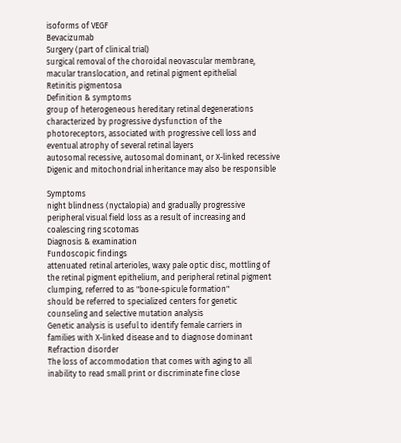isoforms of VEGF
Bevacizumab
Surgery (part of clinical trial)
surgical removal of the choroidal neovascular membrane,
macular translocation, and retinal pigment epithelial
Retinitis pigmentosa
Definition & symptoms
group of heterogeneous hereditary retinal degenerations
characterized by progressive dysfunction of the
photoreceptors, associated with progressive cell loss and
eventual atrophy of several retinal layers
autosomal recessive, autosomal dominant, or X-linked recessive
Digenic and mitochondrial inheritance may also be responsible

Symptoms
night blindness (nyctalopia) and gradually progressive
peripheral visual field loss as a result of increasing and
coalescing ring scotomas
Diagnosis & examination
Fundoscopic findings
attenuated retinal arterioles, waxy pale optic disc, mottling of
the retinal pigment epithelium, and peripheral retinal pigment
clumping, referred to as "bone-spicule formation"
should be referred to specialized centers for genetic
counseling and selective mutation analysis
Genetic analysis is useful to identify female carriers in
families with X-linked disease and to diagnose dominant
Refraction disorder
The loss of accommodation that comes with aging to all
inability to read small print or discriminate fine close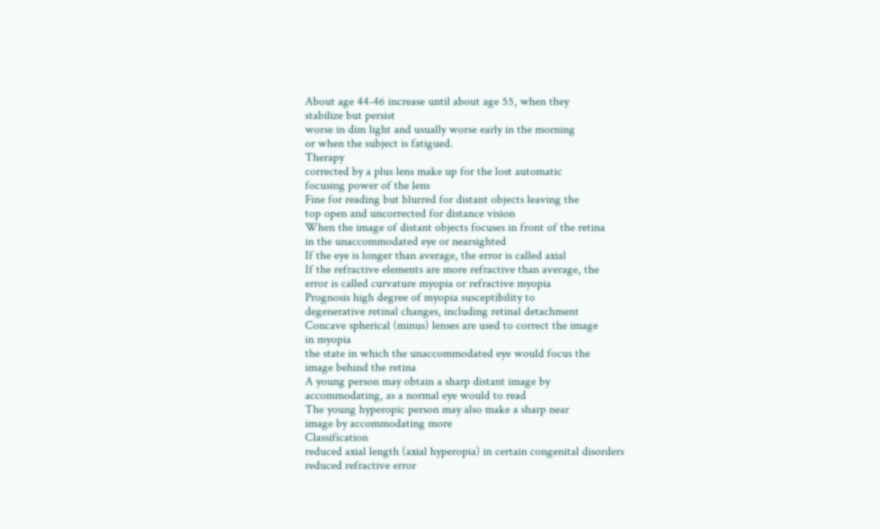About age 44-46 increase until about age 55, when they
stabilize but persist
worse in dim light and usually worse early in the morning
or when the subject is fatigued.
Therapy
corrected by a plus lens make up for the lost automatic
focusing power of the lens
Fine for reading but blurred for distant objects leaving the
top open and uncorrected for distance vision
When the image of distant objects focuses in front of the retina
in the unaccommodated eye or nearsighted
If the eye is longer than average, the error is called axial
If the refractive elements are more refractive than average, the
error is called curvature myopia or refractive myopia
Prognosis high degree of myopia susceptibility to
degenerative retinal changes, including retinal detachment
Concave spherical (minus) lenses are used to correct the image
in myopia
the state in which the unaccommodated eye would focus the
image behind the retina
A young person may obtain a sharp distant image by
accommodating, as a normal eye would to read
The young hyperopic person may also make a sharp near
image by accommodating more
Classification
reduced axial length (axial hyperopia) in certain congenital disorders
reduced refractive error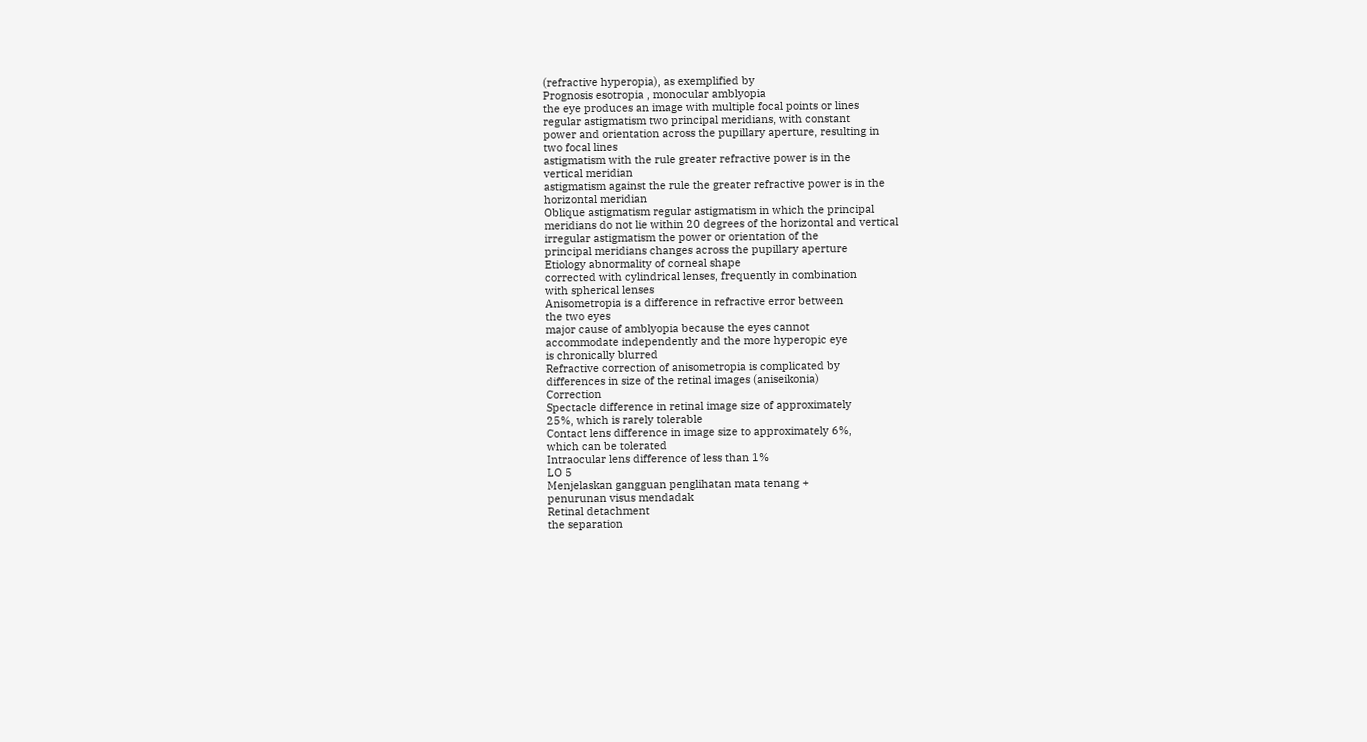(refractive hyperopia), as exemplified by
Prognosis esotropia , monocular amblyopia
the eye produces an image with multiple focal points or lines
regular astigmatism two principal meridians, with constant
power and orientation across the pupillary aperture, resulting in
two focal lines
astigmatism with the rule greater refractive power is in the
vertical meridian
astigmatism against the rule the greater refractive power is in the
horizontal meridian
Oblique astigmatism regular astigmatism in which the principal
meridians do not lie within 20 degrees of the horizontal and vertical
irregular astigmatism the power or orientation of the
principal meridians changes across the pupillary aperture
Etiology abnormality of corneal shape
corrected with cylindrical lenses, frequently in combination
with spherical lenses
Anisometropia is a difference in refractive error between
the two eyes
major cause of amblyopia because the eyes cannot
accommodate independently and the more hyperopic eye
is chronically blurred
Refractive correction of anisometropia is complicated by
differences in size of the retinal images (aniseikonia)
Correction
Spectacle difference in retinal image size of approximately
25%, which is rarely tolerable
Contact lens difference in image size to approximately 6%,
which can be tolerated
Intraocular lens difference of less than 1%
LO 5
Menjelaskan gangguan penglihatan mata tenang +
penurunan visus mendadak
Retinal detachment
the separation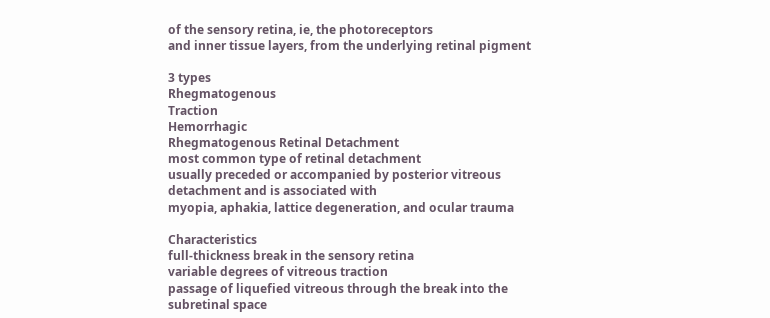of the sensory retina, ie, the photoreceptors
and inner tissue layers, from the underlying retinal pigment

3 types
Rhegmatogenous
Traction
Hemorrhagic
Rhegmatogenous Retinal Detachment
most common type of retinal detachment
usually preceded or accompanied by posterior vitreous
detachment and is associated with
myopia, aphakia, lattice degeneration, and ocular trauma

Characteristics
full-thickness break in the sensory retina
variable degrees of vitreous traction
passage of liquefied vitreous through the break into the
subretinal space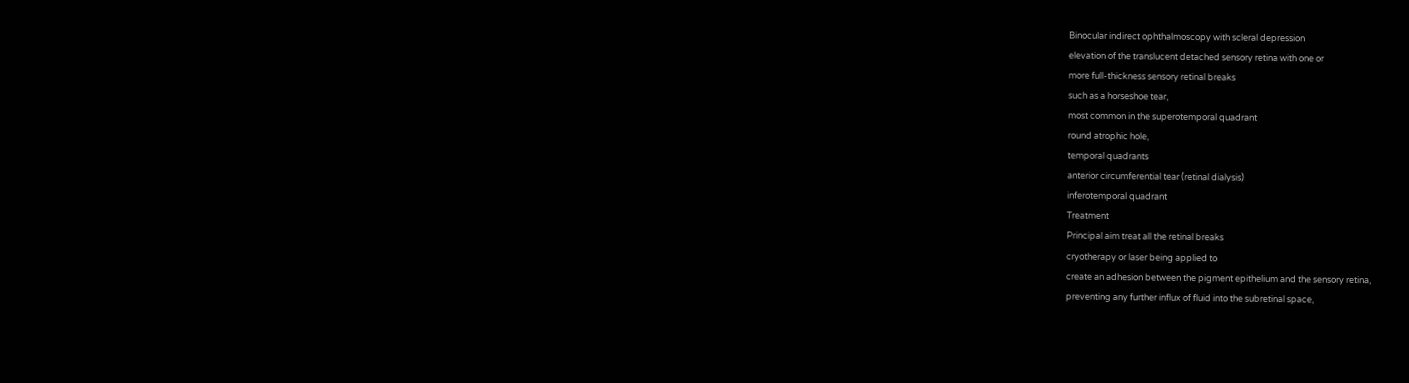Binocular indirect ophthalmoscopy with scleral depression
elevation of the translucent detached sensory retina with one or
more full-thickness sensory retinal breaks
such as a horseshoe tear,
most common in the superotemporal quadrant
round atrophic hole,
temporal quadrants
anterior circumferential tear (retinal dialysis)
inferotemporal quadrant
Treatment
Principal aim treat all the retinal breaks
cryotherapy or laser being applied to
create an adhesion between the pigment epithelium and the sensory retina,
preventing any further influx of fluid into the subretinal space,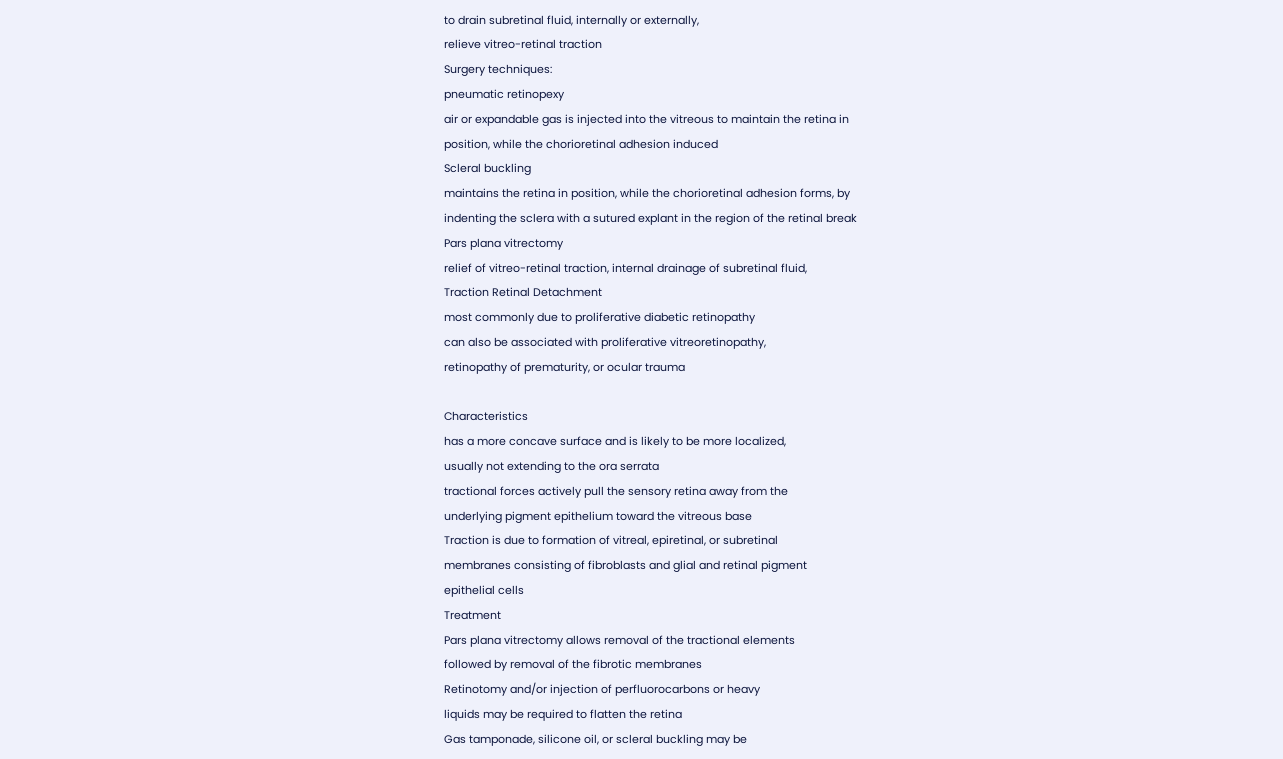to drain subretinal fluid, internally or externally,
relieve vitreo-retinal traction
Surgery techniques:
pneumatic retinopexy
air or expandable gas is injected into the vitreous to maintain the retina in
position, while the chorioretinal adhesion induced
Scleral buckling
maintains the retina in position, while the chorioretinal adhesion forms, by
indenting the sclera with a sutured explant in the region of the retinal break
Pars plana vitrectomy
relief of vitreo-retinal traction, internal drainage of subretinal fluid,
Traction Retinal Detachment
most commonly due to proliferative diabetic retinopathy
can also be associated with proliferative vitreoretinopathy,
retinopathy of prematurity, or ocular trauma

Characteristics
has a more concave surface and is likely to be more localized,
usually not extending to the ora serrata
tractional forces actively pull the sensory retina away from the
underlying pigment epithelium toward the vitreous base
Traction is due to formation of vitreal, epiretinal, or subretinal
membranes consisting of fibroblasts and glial and retinal pigment
epithelial cells
Treatment
Pars plana vitrectomy allows removal of the tractional elements
followed by removal of the fibrotic membranes
Retinotomy and/or injection of perfluorocarbons or heavy
liquids may be required to flatten the retina
Gas tamponade, silicone oil, or scleral buckling may be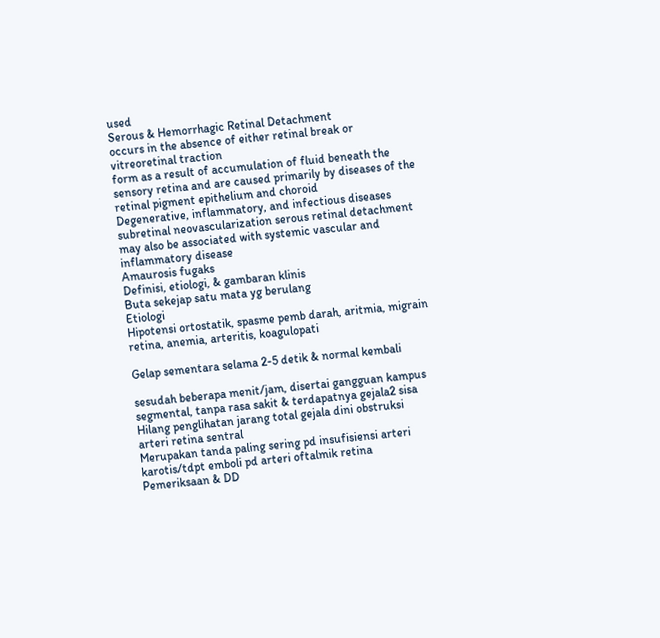used
Serous & Hemorrhagic Retinal Detachment
occurs in the absence of either retinal break or
vitreoretinal traction
form as a result of accumulation of fluid beneath the
sensory retina and are caused primarily by diseases of the
retinal pigment epithelium and choroid
Degenerative, inflammatory, and infectious diseases
subretinal neovascularization serous retinal detachment
may also be associated with systemic vascular and
inflammatory disease
Amaurosis fugaks
Definisi, etiologi, & gambaran klinis
Buta sekejap satu mata yg berulang
Etiologi
Hipotensi ortostatik, spasme pemb darah, aritmia, migrain
retina, anemia, arteritis, koagulopati

Gelap sementara selama 2-5 detik & normal kembali

sesudah beberapa menit/jam, disertai gangguan kampus
segmental, tanpa rasa sakit & terdapatnya gejala2 sisa
Hilang penglihatan jarang total gejala dini obstruksi
arteri retina sentral
Merupakan tanda paling sering pd insufisiensi arteri
karotis/tdpt emboli pd arteri oftalmik retina
Pemeriksaan & DD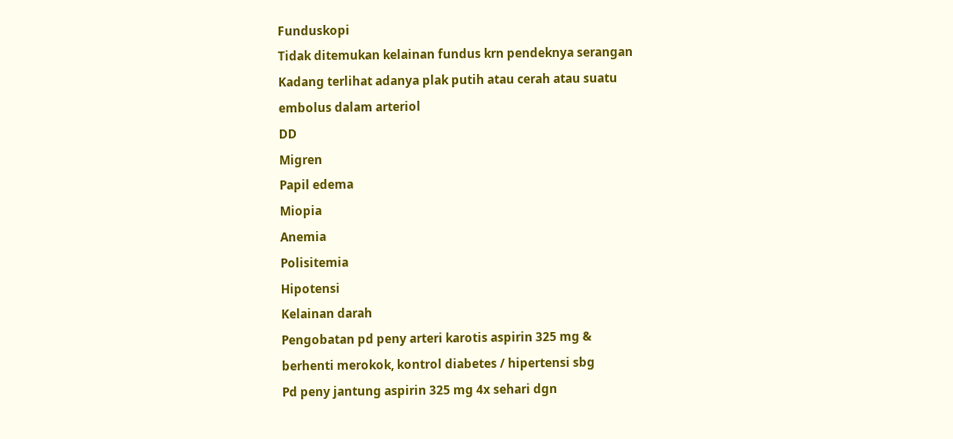Funduskopi
Tidak ditemukan kelainan fundus krn pendeknya serangan
Kadang terlihat adanya plak putih atau cerah atau suatu
embolus dalam arteriol
DD
Migren
Papil edema
Miopia
Anemia
Polisitemia
Hipotensi
Kelainan darah
Pengobatan pd peny arteri karotis aspirin 325 mg &
berhenti merokok, kontrol diabetes / hipertensi sbg
Pd peny jantung aspirin 325 mg 4x sehari dgn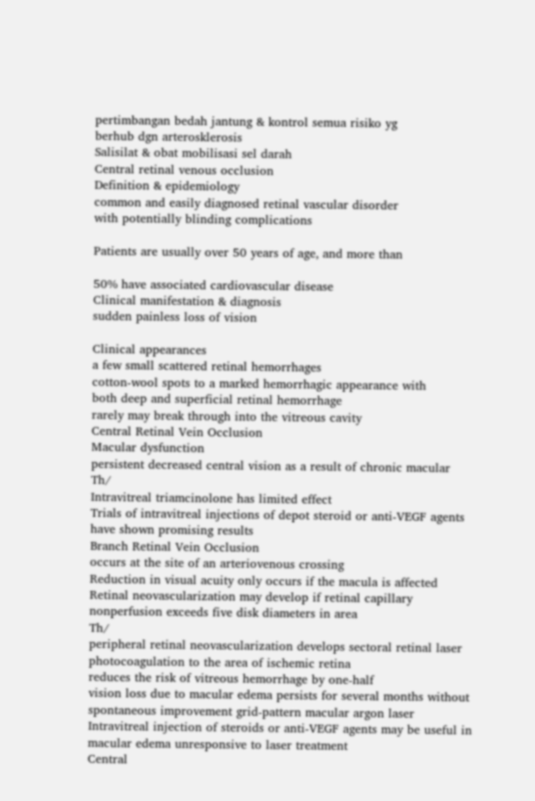pertimbangan bedah jantung & kontrol semua risiko yg
berhub dgn arterosklerosis
Salisilat & obat mobilisasi sel darah
Central retinal venous occlusion
Definition & epidemiology
common and easily diagnosed retinal vascular disorder
with potentially blinding complications

Patients are usually over 50 years of age, and more than

50% have associated cardiovascular disease
Clinical manifestation & diagnosis
sudden painless loss of vision

Clinical appearances
a few small scattered retinal hemorrhages
cotton-wool spots to a marked hemorrhagic appearance with
both deep and superficial retinal hemorrhage
rarely may break through into the vitreous cavity
Central Retinal Vein Occlusion
Macular dysfunction
persistent decreased central vision as a result of chronic macular
Th/
Intravitreal triamcinolone has limited effect
Trials of intravitreal injections of depot steroid or anti-VEGF agents
have shown promising results
Branch Retinal Vein Occlusion
occurs at the site of an arteriovenous crossing
Reduction in visual acuity only occurs if the macula is affected
Retinal neovascularization may develop if retinal capillary
nonperfusion exceeds five disk diameters in area
Th/
peripheral retinal neovascularization develops sectoral retinal laser
photocoagulation to the area of ischemic retina
reduces the risk of vitreous hemorrhage by one-half
vision loss due to macular edema persists for several months without
spontaneous improvement grid-pattern macular argon laser
Intravitreal injection of steroids or anti-VEGF agents may be useful in
macular edema unresponsive to laser treatment
Central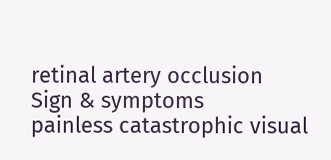retinal artery occlusion
Sign & symptoms
painless catastrophic visual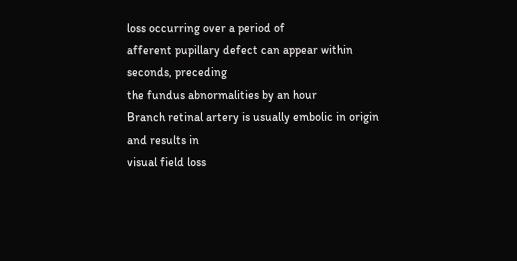loss occurring over a period of
afferent pupillary defect can appear within seconds, preceding
the fundus abnormalities by an hour
Branch retinal artery is usually embolic in origin and results in
visual field loss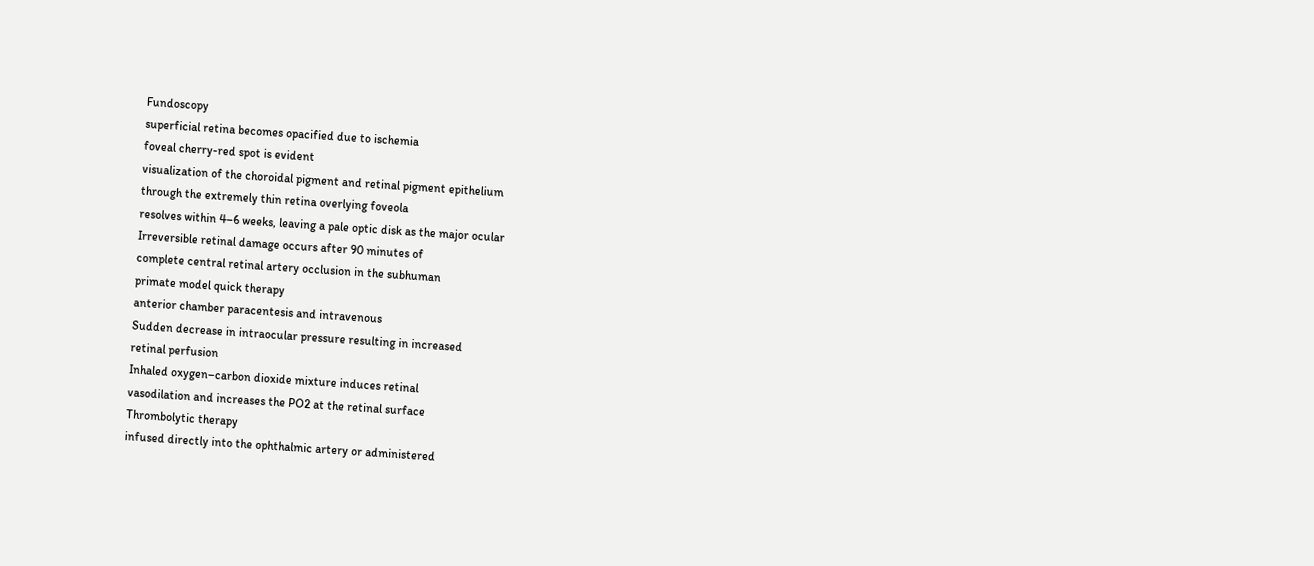Fundoscopy
superficial retina becomes opacified due to ischemia
foveal cherry-red spot is evident
visualization of the choroidal pigment and retinal pigment epithelium
through the extremely thin retina overlying foveola
resolves within 4–6 weeks, leaving a pale optic disk as the major ocular
Irreversible retinal damage occurs after 90 minutes of
complete central retinal artery occlusion in the subhuman
primate model quick therapy
anterior chamber paracentesis and intravenous
Sudden decrease in intraocular pressure resulting in increased
retinal perfusion
Inhaled oxygen–carbon dioxide mixture induces retinal
vasodilation and increases the PO2 at the retinal surface
Thrombolytic therapy
infused directly into the ophthalmic artery or administered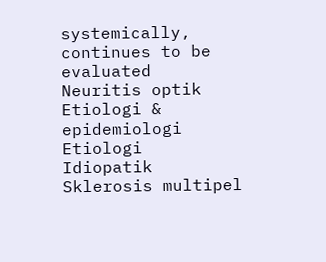systemically, continues to be evaluated
Neuritis optik
Etiologi & epidemiologi
Etiologi
Idiopatik
Sklerosis multipel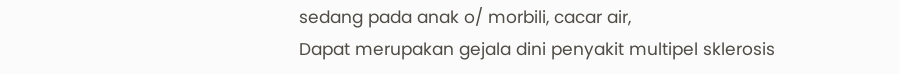sedang pada anak o/ morbili, cacar air,
Dapat merupakan gejala dini penyakit multipel sklerosis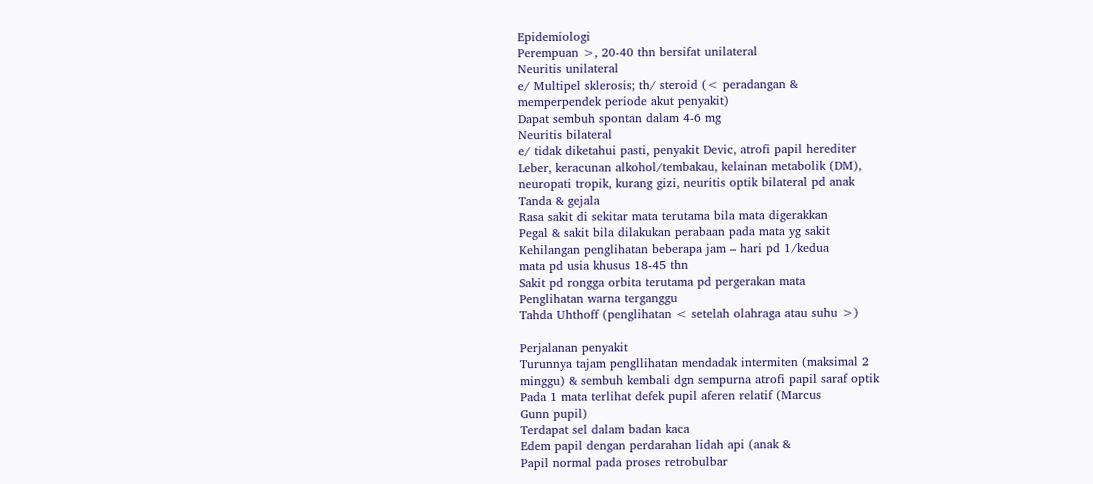Epidemiologi
Perempuan >, 20-40 thn bersifat unilateral
Neuritis unilateral
e/ Multipel sklerosis; th/ steroid (< peradangan &
memperpendek periode akut penyakit)
Dapat sembuh spontan dalam 4-6 mg
Neuritis bilateral
e/ tidak diketahui pasti, penyakit Devic, atrofi papil herediter
Leber, keracunan alkohol/tembakau, kelainan metabolik (DM),
neuropati tropik, kurang gizi, neuritis optik bilateral pd anak
Tanda & gejala
Rasa sakit di sekitar mata terutama bila mata digerakkan
Pegal & sakit bila dilakukan perabaan pada mata yg sakit
Kehilangan penglihatan beberapa jam – hari pd 1/kedua
mata pd usia khusus 18-45 thn
Sakit pd rongga orbita terutama pd pergerakan mata
Penglihatan warna terganggu
Tahda Uhthoff (penglihatan < setelah olahraga atau suhu >)

Perjalanan penyakit
Turunnya tajam pengllihatan mendadak intermiten (maksimal 2
minggu) & sembuh kembali dgn sempurna atrofi papil saraf optik
Pada 1 mata terlihat defek pupil aferen relatif (Marcus
Gunn pupil)
Terdapat sel dalam badan kaca
Edem papil dengan perdarahan lidah api (anak &
Papil normal pada proses retrobulbar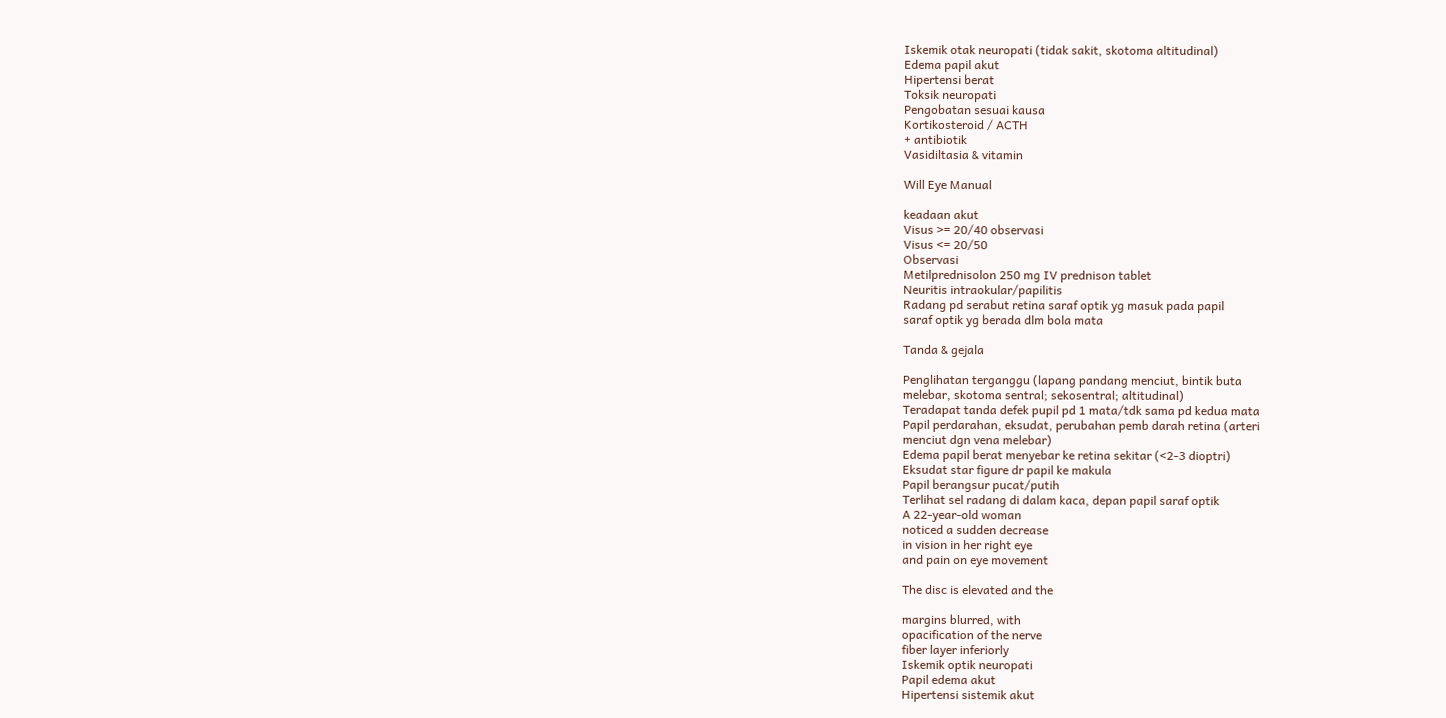Iskemik otak neuropati (tidak sakit, skotoma altitudinal)
Edema papil akut
Hipertensi berat
Toksik neuropati
Pengobatan sesuai kausa
Kortikosteroid / ACTH
+ antibiotik
Vasidiltasia & vitamin

Will Eye Manual

keadaan akut
Visus >= 20/40 observasi
Visus <= 20/50
Observasi
Metilprednisolon 250 mg IV prednison tablet
Neuritis intraokular/papilitis
Radang pd serabut retina saraf optik yg masuk pada papil
saraf optik yg berada dlm bola mata

Tanda & gejala

Penglihatan terganggu (lapang pandang menciut, bintik buta
melebar, skotoma sentral; sekosentral; altitudinal)
Teradapat tanda defek pupil pd 1 mata/tdk sama pd kedua mata
Papil perdarahan, eksudat, perubahan pemb darah retina (arteri
menciut dgn vena melebar)
Edema papil berat menyebar ke retina sekitar (<2-3 dioptri)
Eksudat star figure dr papil ke makula
Papil berangsur pucat/putih
Terlihat sel radang di dalam kaca, depan papil saraf optik
A 22-year-old woman
noticed a sudden decrease
in vision in her right eye
and pain on eye movement

The disc is elevated and the

margins blurred, with
opacification of the nerve
fiber layer inferiorly
Iskemik optik neuropati
Papil edema akut
Hipertensi sistemik akut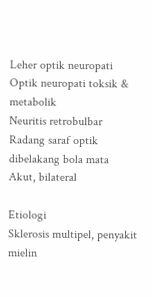Leher optik neuropati
Optik neuropati toksik & metabolik
Neuritis retrobulbar
Radang saraf optik dibelakang bola mata
Akut, bilateral

Etiologi
Sklerosis multipel, penyakit mielin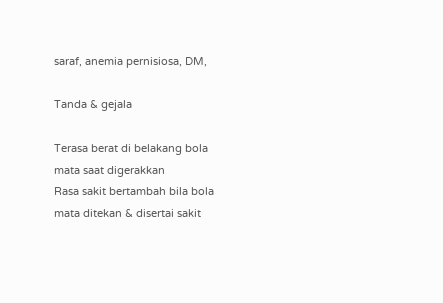saraf, anemia pernisiosa, DM,

Tanda & gejala

Terasa berat di belakang bola mata saat digerakkan
Rasa sakit bertambah bila bola mata ditekan & disertai sakit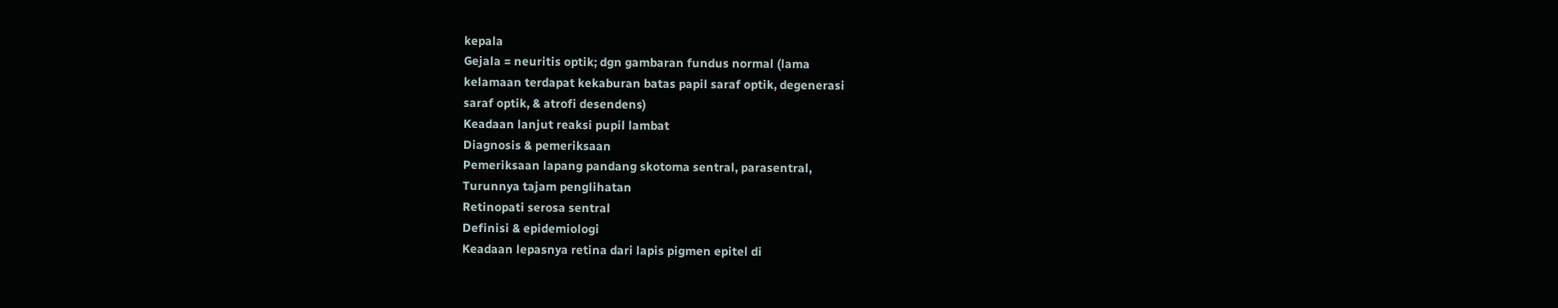kepala
Gejala = neuritis optik; dgn gambaran fundus normal (lama
kelamaan terdapat kekaburan batas papil saraf optik, degenerasi
saraf optik, & atrofi desendens)
Keadaan lanjut reaksi pupil lambat
Diagnosis & pemeriksaan
Pemeriksaan lapang pandang skotoma sentral, parasentral,
Turunnya tajam penglihatan
Retinopati serosa sentral
Definisi & epidemiologi
Keadaan lepasnya retina dari lapis pigmen epitel di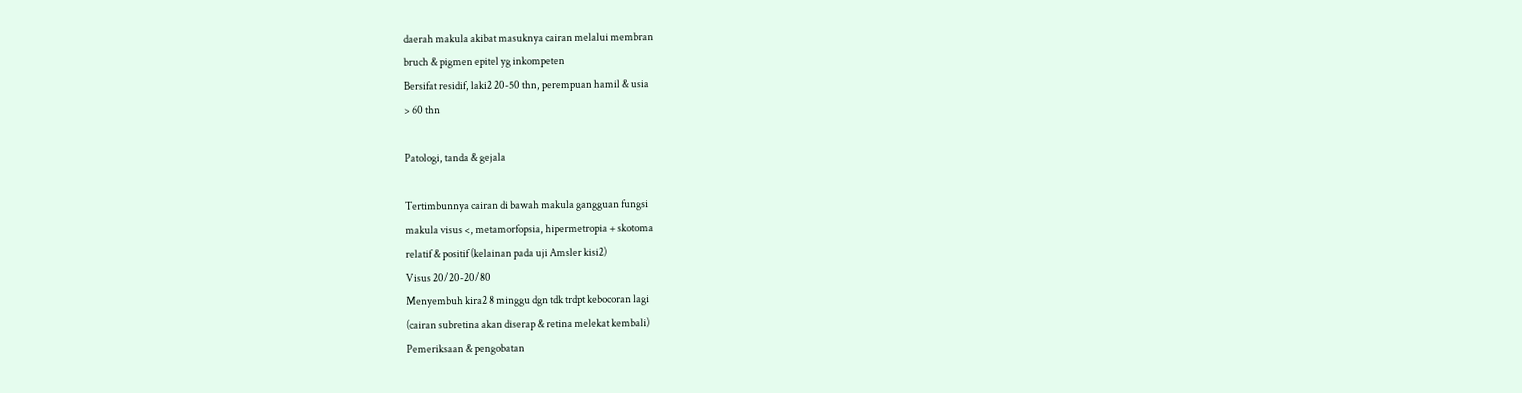daerah makula akibat masuknya cairan melalui membran
bruch & pigmen epitel yg inkompeten
Bersifat residif, laki2 20-50 thn, perempuan hamil & usia
> 60 thn

Patologi, tanda & gejala

Tertimbunnya cairan di bawah makula gangguan fungsi
makula visus <, metamorfopsia, hipermetropia + skotoma
relatif & positif (kelainan pada uji Amsler kisi2)
Visus 20/20-20/80
Menyembuh kira2 8 minggu dgn tdk trdpt kebocoran lagi
(cairan subretina akan diserap & retina melekat kembali)
Pemeriksaan & pengobatan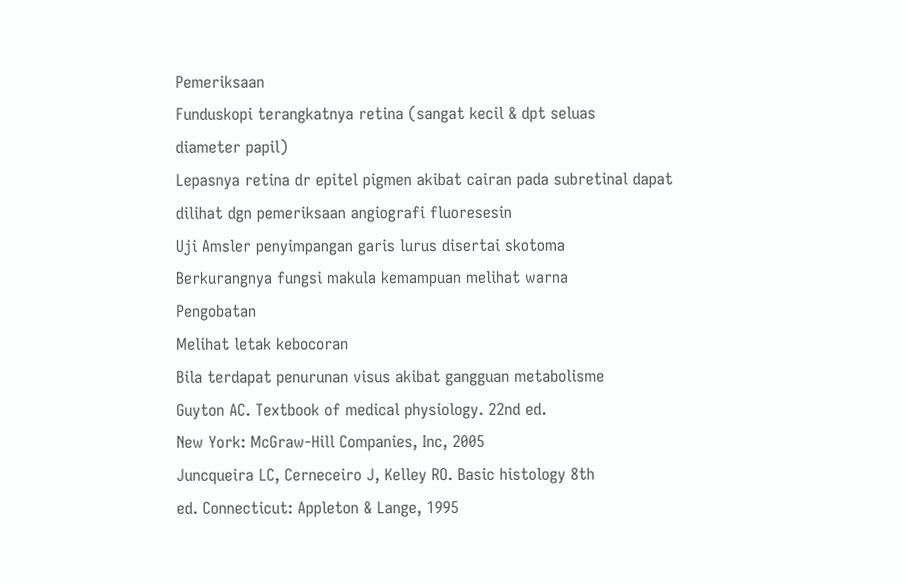Pemeriksaan
Funduskopi terangkatnya retina (sangat kecil & dpt seluas
diameter papil)
Lepasnya retina dr epitel pigmen akibat cairan pada subretinal dapat
dilihat dgn pemeriksaan angiografi fluoresesin
Uji Amsler penyimpangan garis lurus disertai skotoma
Berkurangnya fungsi makula kemampuan melihat warna
Pengobatan
Melihat letak kebocoran
Bila terdapat penurunan visus akibat gangguan metabolisme
Guyton AC. Textbook of medical physiology. 22nd ed.
New York: McGraw-Hill Companies, Inc, 2005
Juncqueira LC, Cerneceiro J, Kelley RO. Basic histology 8th
ed. Connecticut: Appleton & Lange, 1995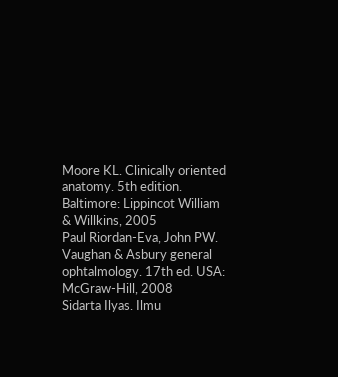Moore KL. Clinically oriented anatomy. 5th edition.
Baltimore: Lippincot William & Willkins, 2005
Paul Riordan-Eva, John PW. Vaughan & Asbury general
ophtalmology. 17th ed. USA: McGraw-Hill, 2008
Sidarta Ilyas. Ilmu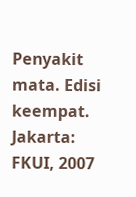Penyakit mata. Edisi keempat. Jakarta:
FKUI, 2007